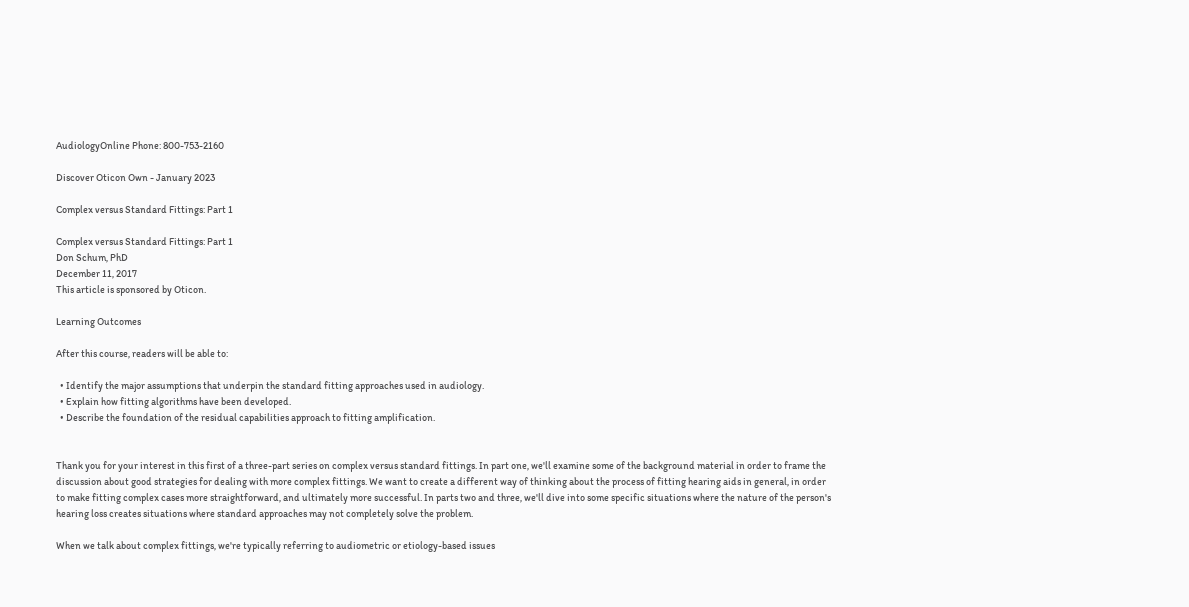AudiologyOnline Phone: 800-753-2160

Discover Oticon Own - January 2023

Complex versus Standard Fittings: Part 1

Complex versus Standard Fittings: Part 1
Don Schum, PhD
December 11, 2017
This article is sponsored by Oticon.

Learning Outcomes

After this course, readers will be able to:

  • Identify the major assumptions that underpin the standard fitting approaches used in audiology.
  • Explain how fitting algorithms have been developed.
  • Describe the foundation of the residual capabilities approach to fitting amplification.


Thank you for your interest in this first of a three-part series on complex versus standard fittings. In part one, we'll examine some of the background material in order to frame the discussion about good strategies for dealing with more complex fittings. We want to create a different way of thinking about the process of fitting hearing aids in general, in order to make fitting complex cases more straightforward, and ultimately more successful. In parts two and three, we'll dive into some specific situations where the nature of the person's hearing loss creates situations where standard approaches may not completely solve the problem.

When we talk about complex fittings, we're typically referring to audiometric or etiology-based issues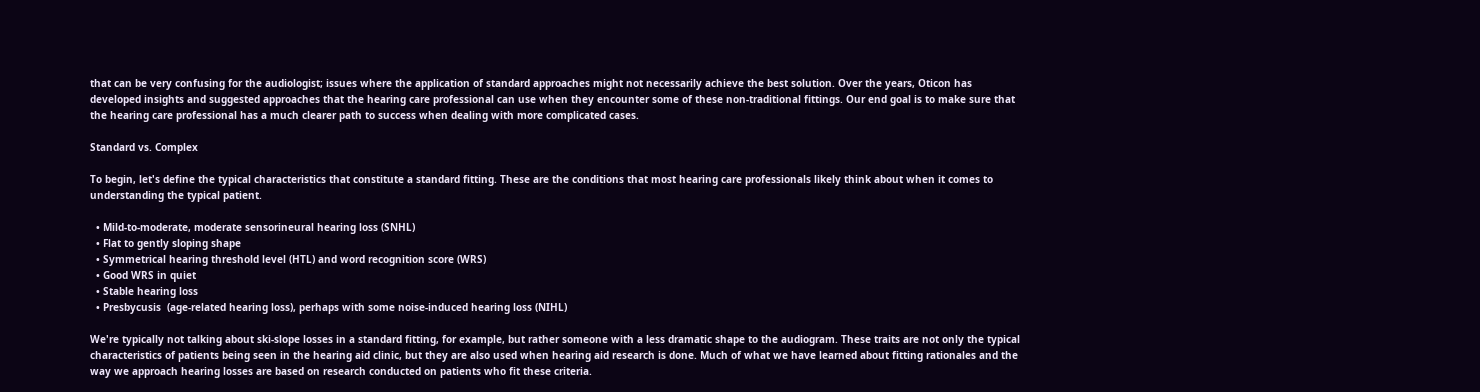that can be very confusing for the audiologist; issues where the application of standard approaches might not necessarily achieve the best solution. Over the years, Oticon has developed insights and suggested approaches that the hearing care professional can use when they encounter some of these non-traditional fittings. Our end goal is to make sure that the hearing care professional has a much clearer path to success when dealing with more complicated cases.

Standard vs. Complex

To begin, let's define the typical characteristics that constitute a standard fitting. These are the conditions that most hearing care professionals likely think about when it comes to understanding the typical patient.

  • Mild-to-moderate, moderate sensorineural hearing loss (SNHL)
  • Flat to gently sloping shape
  • Symmetrical hearing threshold level (HTL) and word recognition score (WRS)
  • Good WRS in quiet
  • Stable hearing loss
  • Presbycusis  (age-related hearing loss), perhaps with some noise-induced hearing loss (NIHL)

We're typically not talking about ski-slope losses in a standard fitting, for example, but rather someone with a less dramatic shape to the audiogram. These traits are not only the typical characteristics of patients being seen in the hearing aid clinic, but they are also used when hearing aid research is done. Much of what we have learned about fitting rationales and the way we approach hearing losses are based on research conducted on patients who fit these criteria.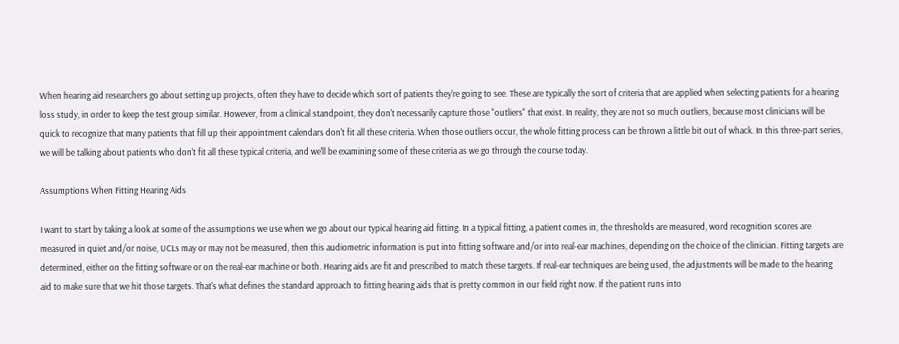When hearing aid researchers go about setting up projects, often they have to decide which sort of patients they're going to see. These are typically the sort of criteria that are applied when selecting patients for a hearing loss study, in order to keep the test group similar. However, from a clinical standpoint, they don't necessarily capture those "outliers" that exist. In reality, they are not so much outliers, because most clinicians will be quick to recognize that many patients that fill up their appointment calendars don't fit all these criteria. When those outliers occur, the whole fitting process can be thrown a little bit out of whack. In this three-part series, we will be talking about patients who don't fit all these typical criteria, and we'll be examining some of these criteria as we go through the course today.

Assumptions When Fitting Hearing Aids

I want to start by taking a look at some of the assumptions we use when we go about our typical hearing aid fitting. In a typical fitting, a patient comes in, the thresholds are measured, word recognition scores are measured in quiet and/or noise, UCLs may or may not be measured, then this audiometric information is put into fitting software and/or into real-ear machines, depending on the choice of the clinician. Fitting targets are determined, either on the fitting software or on the real-ear machine or both. Hearing aids are fit and prescribed to match these targets. If real-ear techniques are being used, the adjustments will be made to the hearing aid to make sure that we hit those targets. That's what defines the standard approach to fitting hearing aids that is pretty common in our field right now. If the patient runs into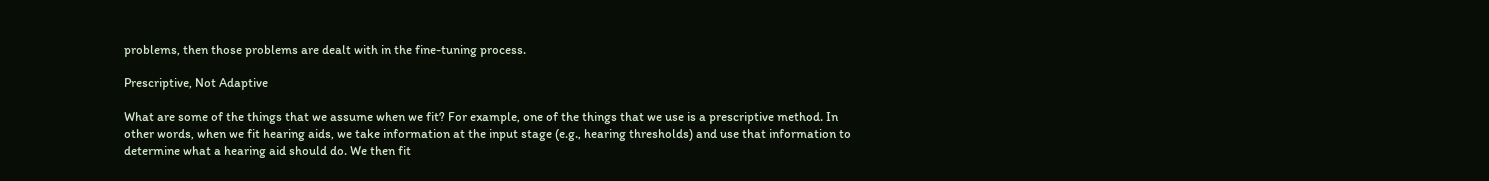problems, then those problems are dealt with in the fine-tuning process.

Prescriptive, Not Adaptive

What are some of the things that we assume when we fit? For example, one of the things that we use is a prescriptive method. In other words, when we fit hearing aids, we take information at the input stage (e.g., hearing thresholds) and use that information to determine what a hearing aid should do. We then fit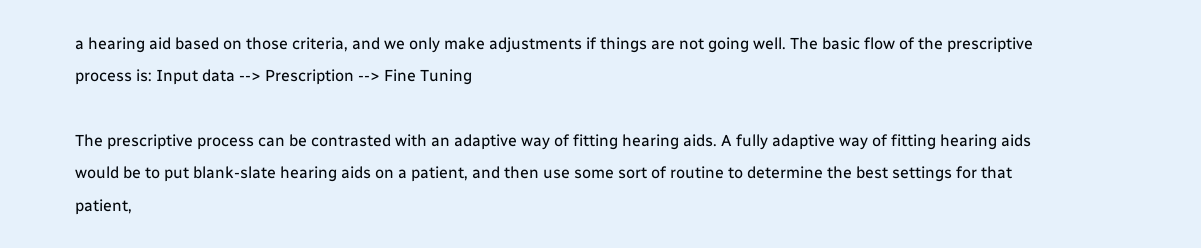a hearing aid based on those criteria, and we only make adjustments if things are not going well. The basic flow of the prescriptive process is: Input data --> Prescription --> Fine Tuning

The prescriptive process can be contrasted with an adaptive way of fitting hearing aids. A fully adaptive way of fitting hearing aids would be to put blank-slate hearing aids on a patient, and then use some sort of routine to determine the best settings for that patient,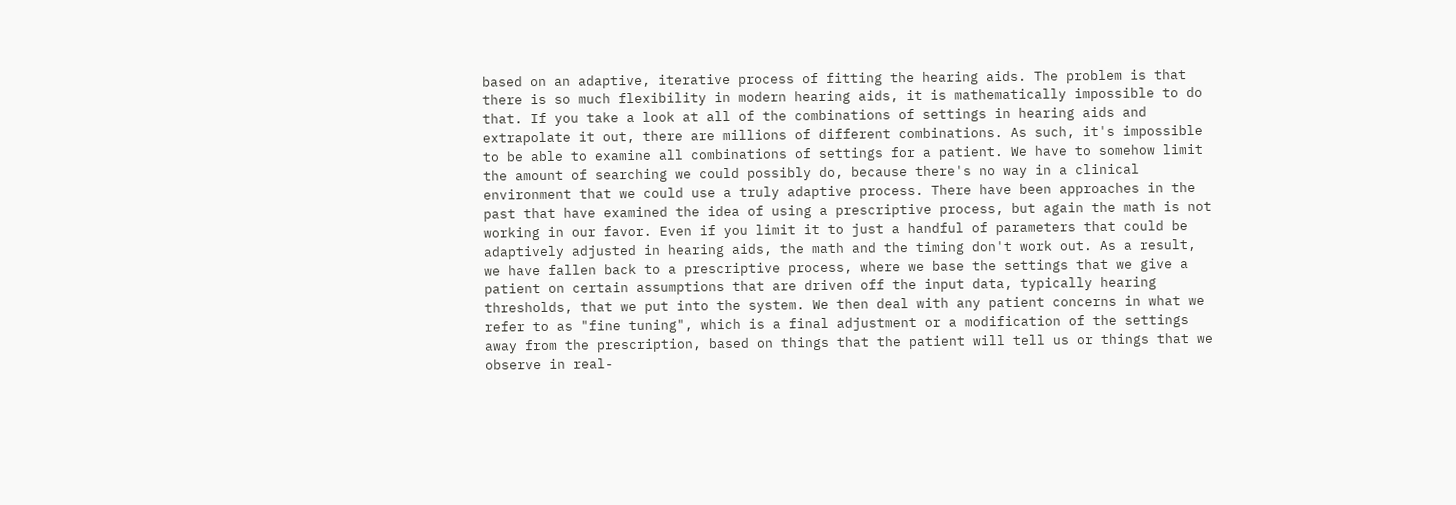based on an adaptive, iterative process of fitting the hearing aids. The problem is that there is so much flexibility in modern hearing aids, it is mathematically impossible to do that. If you take a look at all of the combinations of settings in hearing aids and extrapolate it out, there are millions of different combinations. As such, it's impossible to be able to examine all combinations of settings for a patient. We have to somehow limit the amount of searching we could possibly do, because there's no way in a clinical environment that we could use a truly adaptive process. There have been approaches in the past that have examined the idea of using a prescriptive process, but again the math is not working in our favor. Even if you limit it to just a handful of parameters that could be adaptively adjusted in hearing aids, the math and the timing don't work out. As a result, we have fallen back to a prescriptive process, where we base the settings that we give a patient on certain assumptions that are driven off the input data, typically hearing thresholds, that we put into the system. We then deal with any patient concerns in what we refer to as "fine tuning", which is a final adjustment or a modification of the settings away from the prescription, based on things that the patient will tell us or things that we observe in real-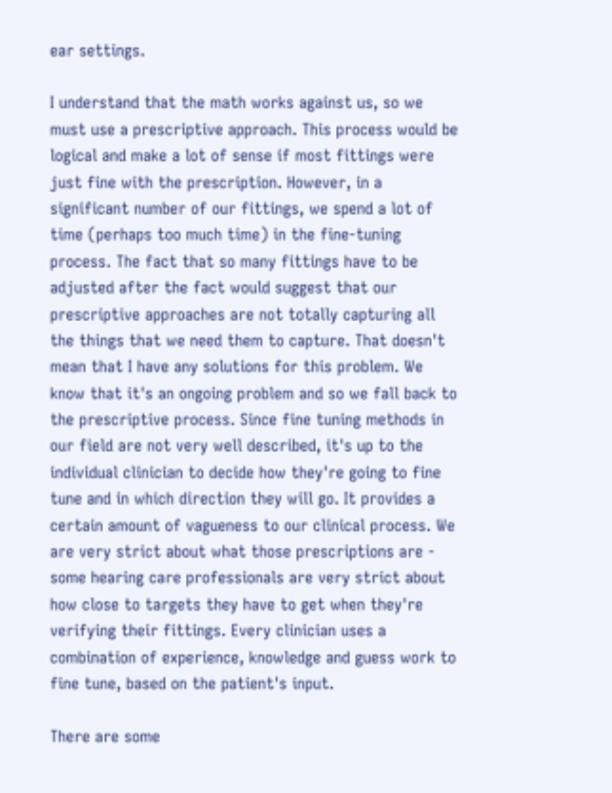ear settings.

I understand that the math works against us, so we must use a prescriptive approach. This process would be logical and make a lot of sense if most fittings were just fine with the prescription. However, in a significant number of our fittings, we spend a lot of time (perhaps too much time) in the fine-tuning process. The fact that so many fittings have to be adjusted after the fact would suggest that our prescriptive approaches are not totally capturing all the things that we need them to capture. That doesn't mean that I have any solutions for this problem. We know that it's an ongoing problem and so we fall back to the prescriptive process. Since fine tuning methods in our field are not very well described, it's up to the individual clinician to decide how they're going to fine tune and in which direction they will go. It provides a certain amount of vagueness to our clinical process. We are very strict about what those prescriptions are - some hearing care professionals are very strict about how close to targets they have to get when they're verifying their fittings. Every clinician uses a combination of experience, knowledge and guess work to fine tune, based on the patient's input.

There are some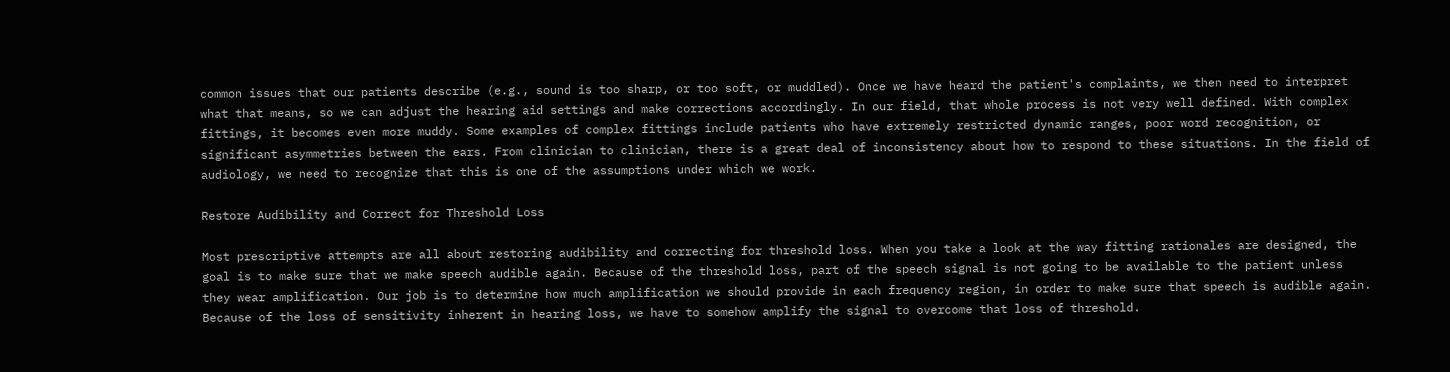common issues that our patients describe (e.g., sound is too sharp, or too soft, or muddled). Once we have heard the patient's complaints, we then need to interpret what that means, so we can adjust the hearing aid settings and make corrections accordingly. In our field, that whole process is not very well defined. With complex fittings, it becomes even more muddy. Some examples of complex fittings include patients who have extremely restricted dynamic ranges, poor word recognition, or significant asymmetries between the ears. From clinician to clinician, there is a great deal of inconsistency about how to respond to these situations. In the field of audiology, we need to recognize that this is one of the assumptions under which we work.

Restore Audibility and Correct for Threshold Loss

Most prescriptive attempts are all about restoring audibility and correcting for threshold loss. When you take a look at the way fitting rationales are designed, the goal is to make sure that we make speech audible again. Because of the threshold loss, part of the speech signal is not going to be available to the patient unless they wear amplification. Our job is to determine how much amplification we should provide in each frequency region, in order to make sure that speech is audible again. Because of the loss of sensitivity inherent in hearing loss, we have to somehow amplify the signal to overcome that loss of threshold.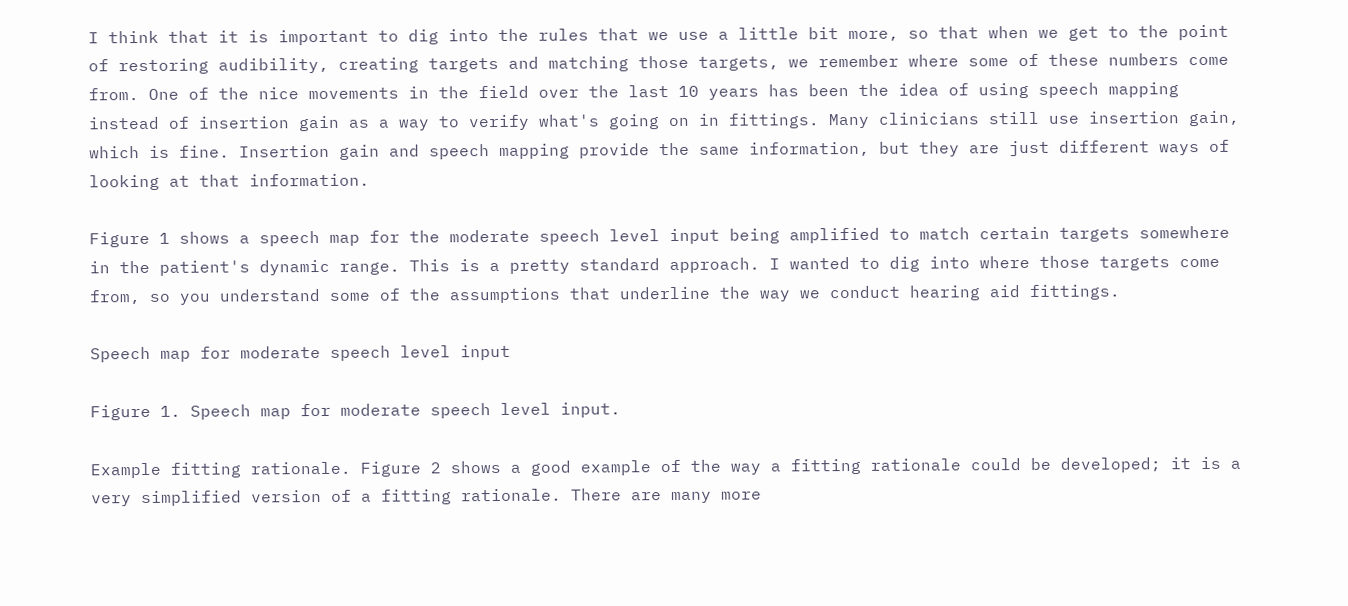I think that it is important to dig into the rules that we use a little bit more, so that when we get to the point of restoring audibility, creating targets and matching those targets, we remember where some of these numbers come from. One of the nice movements in the field over the last 10 years has been the idea of using speech mapping instead of insertion gain as a way to verify what's going on in fittings. Many clinicians still use insertion gain, which is fine. Insertion gain and speech mapping provide the same information, but they are just different ways of looking at that information.

Figure 1 shows a speech map for the moderate speech level input being amplified to match certain targets somewhere in the patient's dynamic range. This is a pretty standard approach. I wanted to dig into where those targets come from, so you understand some of the assumptions that underline the way we conduct hearing aid fittings.

Speech map for moderate speech level input

Figure 1. Speech map for moderate speech level input.

Example fitting rationale. Figure 2 shows a good example of the way a fitting rationale could be developed; it is a very simplified version of a fitting rationale. There are many more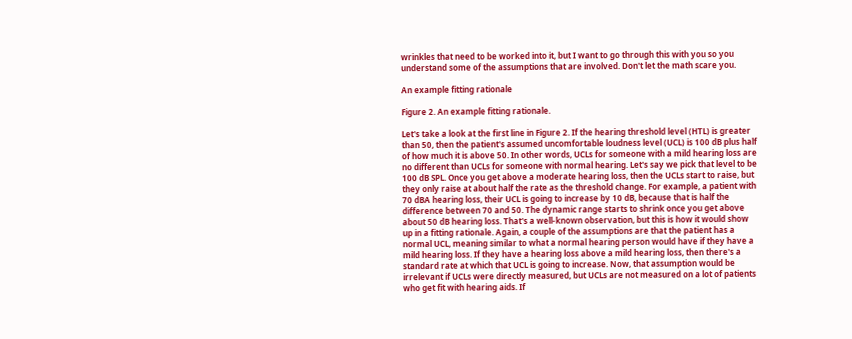wrinkles that need to be worked into it, but I want to go through this with you so you understand some of the assumptions that are involved. Don't let the math scare you.

An example fitting rationale

Figure 2. An example fitting rationale.

Let's take a look at the first line in Figure 2. If the hearing threshold level (HTL) is greater than 50, then the patient's assumed uncomfortable loudness level (UCL) is 100 dB plus half of how much it is above 50. In other words, UCLs for someone with a mild hearing loss are no different than UCLs for someone with normal hearing. Let's say we pick that level to be 100 dB SPL. Once you get above a moderate hearing loss, then the UCLs start to raise, but they only raise at about half the rate as the threshold change. For example, a patient with 70 dBA hearing loss, their UCL is going to increase by 10 dB, because that is half the difference between 70 and 50. The dynamic range starts to shrink once you get above about 50 dB hearing loss. That's a well-known observation, but this is how it would show up in a fitting rationale. Again, a couple of the assumptions are that the patient has a normal UCL, meaning similar to what a normal hearing person would have if they have a mild hearing loss. If they have a hearing loss above a mild hearing loss, then there's a standard rate at which that UCL is going to increase. Now, that assumption would be irrelevant if UCLs were directly measured, but UCLs are not measured on a lot of patients who get fit with hearing aids. If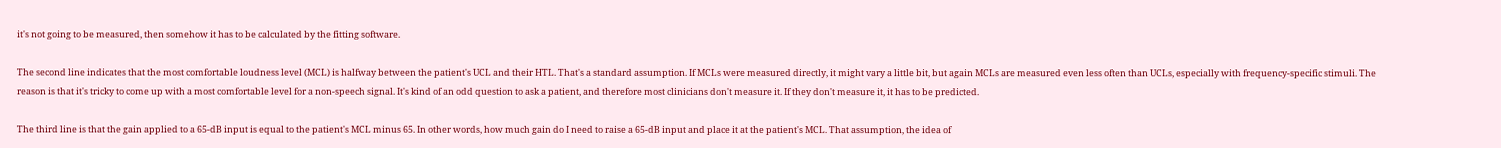it's not going to be measured, then somehow it has to be calculated by the fitting software.

The second line indicates that the most comfortable loudness level (MCL) is halfway between the patient's UCL and their HTL. That's a standard assumption. If MCLs were measured directly, it might vary a little bit, but again MCLs are measured even less often than UCLs, especially with frequency-specific stimuli. The reason is that it's tricky to come up with a most comfortable level for a non-speech signal. It's kind of an odd question to ask a patient, and therefore most clinicians don't measure it. If they don't measure it, it has to be predicted.

The third line is that the gain applied to a 65-dB input is equal to the patient's MCL minus 65. In other words, how much gain do I need to raise a 65-dB input and place it at the patient's MCL. That assumption, the idea of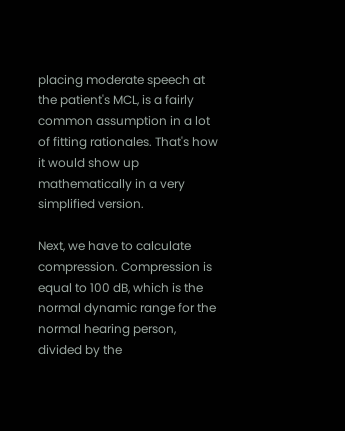placing moderate speech at the patient's MCL, is a fairly common assumption in a lot of fitting rationales. That's how it would show up mathematically in a very simplified version.

Next, we have to calculate compression. Compression is equal to 100 dB, which is the normal dynamic range for the normal hearing person, divided by the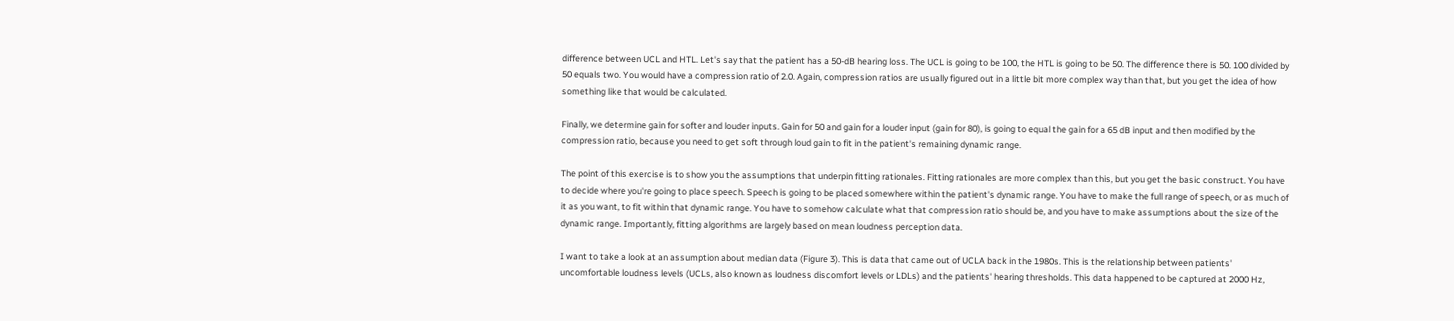difference between UCL and HTL. Let's say that the patient has a 50-dB hearing loss. The UCL is going to be 100, the HTL is going to be 50. The difference there is 50. 100 divided by 50 equals two. You would have a compression ratio of 2.0. Again, compression ratios are usually figured out in a little bit more complex way than that, but you get the idea of how something like that would be calculated.

Finally, we determine gain for softer and louder inputs. Gain for 50 and gain for a louder input (gain for 80), is going to equal the gain for a 65 dB input and then modified by the compression ratio, because you need to get soft through loud gain to fit in the patient's remaining dynamic range.

The point of this exercise is to show you the assumptions that underpin fitting rationales. Fitting rationales are more complex than this, but you get the basic construct. You have to decide where you're going to place speech. Speech is going to be placed somewhere within the patient's dynamic range. You have to make the full range of speech, or as much of it as you want, to fit within that dynamic range. You have to somehow calculate what that compression ratio should be, and you have to make assumptions about the size of the dynamic range. Importantly, fitting algorithms are largely based on mean loudness perception data.

I want to take a look at an assumption about median data (Figure 3). This is data that came out of UCLA back in the 1980s. This is the relationship between patients' uncomfortable loudness levels (UCLs, also known as loudness discomfort levels or LDLs) and the patients' hearing thresholds. This data happened to be captured at 2000 Hz,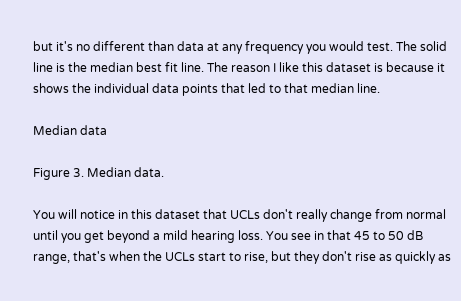but it's no different than data at any frequency you would test. The solid line is the median best fit line. The reason I like this dataset is because it shows the individual data points that led to that median line.

Median data

Figure 3. Median data.

You will notice in this dataset that UCLs don't really change from normal until you get beyond a mild hearing loss. You see in that 45 to 50 dB range, that's when the UCLs start to rise, but they don't rise as quickly as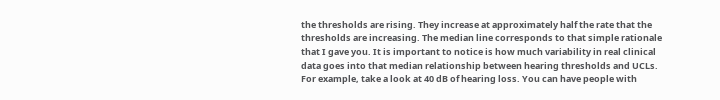the thresholds are rising. They increase at approximately half the rate that the thresholds are increasing. The median line corresponds to that simple rationale that I gave you. It is important to notice is how much variability in real clinical data goes into that median relationship between hearing thresholds and UCLs. For example, take a look at 40 dB of hearing loss. You can have people with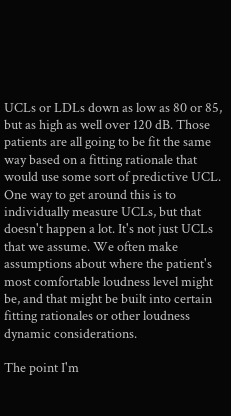UCLs or LDLs down as low as 80 or 85, but as high as well over 120 dB. Those patients are all going to be fit the same way based on a fitting rationale that would use some sort of predictive UCL. One way to get around this is to individually measure UCLs, but that doesn't happen a lot. It's not just UCLs that we assume. We often make assumptions about where the patient's most comfortable loudness level might be, and that might be built into certain fitting rationales or other loudness dynamic considerations.

The point I'm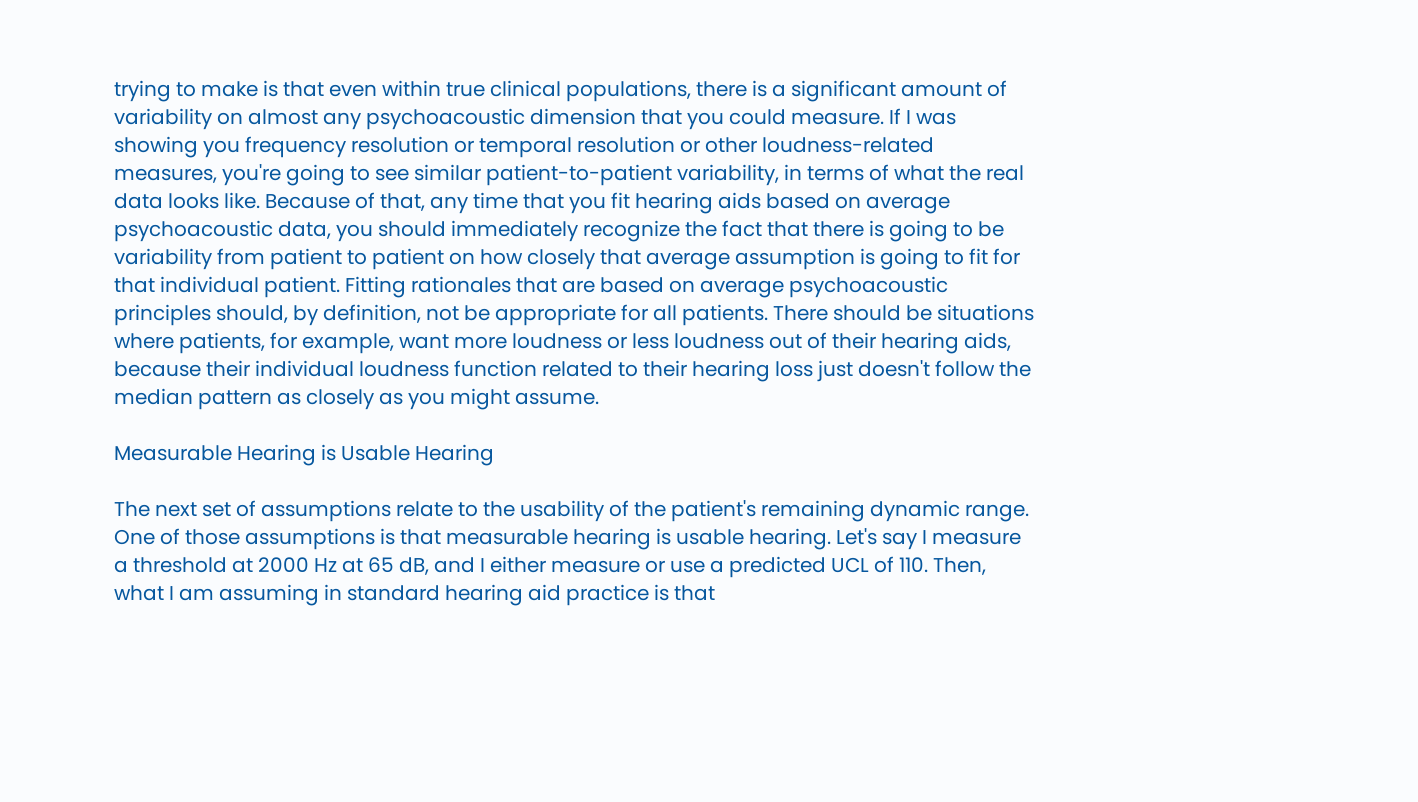trying to make is that even within true clinical populations, there is a significant amount of variability on almost any psychoacoustic dimension that you could measure. If I was showing you frequency resolution or temporal resolution or other loudness-related measures, you're going to see similar patient-to-patient variability, in terms of what the real data looks like. Because of that, any time that you fit hearing aids based on average psychoacoustic data, you should immediately recognize the fact that there is going to be variability from patient to patient on how closely that average assumption is going to fit for that individual patient. Fitting rationales that are based on average psychoacoustic principles should, by definition, not be appropriate for all patients. There should be situations where patients, for example, want more loudness or less loudness out of their hearing aids, because their individual loudness function related to their hearing loss just doesn't follow the median pattern as closely as you might assume.

Measurable Hearing is Usable Hearing

The next set of assumptions relate to the usability of the patient's remaining dynamic range. One of those assumptions is that measurable hearing is usable hearing. Let's say I measure a threshold at 2000 Hz at 65 dB, and I either measure or use a predicted UCL of 110. Then, what I am assuming in standard hearing aid practice is that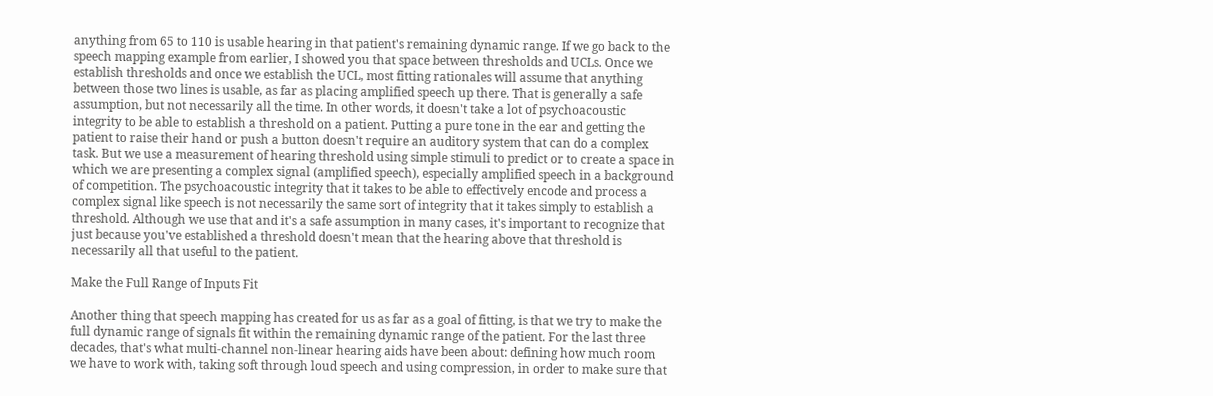anything from 65 to 110 is usable hearing in that patient's remaining dynamic range. If we go back to the speech mapping example from earlier, I showed you that space between thresholds and UCLs. Once we establish thresholds and once we establish the UCL, most fitting rationales will assume that anything between those two lines is usable, as far as placing amplified speech up there. That is generally a safe assumption, but not necessarily all the time. In other words, it doesn't take a lot of psychoacoustic integrity to be able to establish a threshold on a patient. Putting a pure tone in the ear and getting the patient to raise their hand or push a button doesn't require an auditory system that can do a complex task. But we use a measurement of hearing threshold using simple stimuli to predict or to create a space in which we are presenting a complex signal (amplified speech), especially amplified speech in a background of competition. The psychoacoustic integrity that it takes to be able to effectively encode and process a complex signal like speech is not necessarily the same sort of integrity that it takes simply to establish a threshold. Although we use that and it's a safe assumption in many cases, it's important to recognize that just because you've established a threshold doesn't mean that the hearing above that threshold is necessarily all that useful to the patient.

Make the Full Range of Inputs Fit

Another thing that speech mapping has created for us as far as a goal of fitting, is that we try to make the full dynamic range of signals fit within the remaining dynamic range of the patient. For the last three decades, that's what multi-channel non-linear hearing aids have been about: defining how much room we have to work with, taking soft through loud speech and using compression, in order to make sure that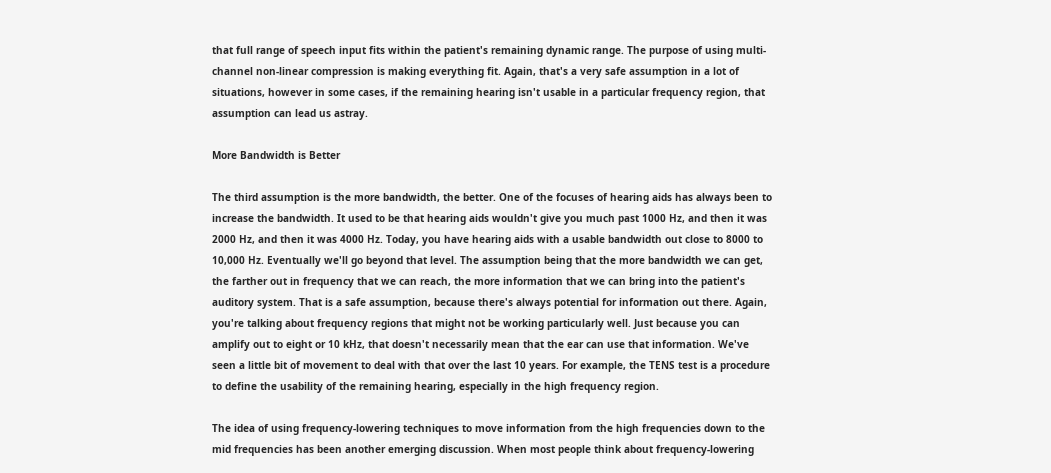that full range of speech input fits within the patient's remaining dynamic range. The purpose of using multi-channel non-linear compression is making everything fit. Again, that's a very safe assumption in a lot of situations, however in some cases, if the remaining hearing isn't usable in a particular frequency region, that assumption can lead us astray.

More Bandwidth is Better

The third assumption is the more bandwidth, the better. One of the focuses of hearing aids has always been to increase the bandwidth. It used to be that hearing aids wouldn't give you much past 1000 Hz, and then it was 2000 Hz, and then it was 4000 Hz. Today, you have hearing aids with a usable bandwidth out close to 8000 to 10,000 Hz. Eventually we'll go beyond that level. The assumption being that the more bandwidth we can get, the farther out in frequency that we can reach, the more information that we can bring into the patient's auditory system. That is a safe assumption, because there's always potential for information out there. Again, you're talking about frequency regions that might not be working particularly well. Just because you can amplify out to eight or 10 kHz, that doesn't necessarily mean that the ear can use that information. We've seen a little bit of movement to deal with that over the last 10 years. For example, the TENS test is a procedure to define the usability of the remaining hearing, especially in the high frequency region.

The idea of using frequency-lowering techniques to move information from the high frequencies down to the mid frequencies has been another emerging discussion. When most people think about frequency-lowering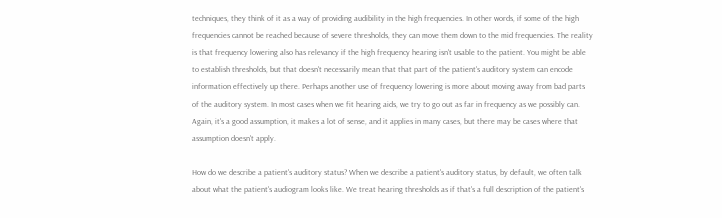techniques, they think of it as a way of providing audibility in the high frequencies. In other words, if some of the high frequencies cannot be reached because of severe thresholds, they can move them down to the mid frequencies. The reality is that frequency lowering also has relevancy if the high frequency hearing isn't usable to the patient. You might be able to establish thresholds, but that doesn't necessarily mean that that part of the patient's auditory system can encode information effectively up there. Perhaps another use of frequency lowering is more about moving away from bad parts of the auditory system. In most cases when we fit hearing aids, we try to go out as far in frequency as we possibly can. Again, it's a good assumption, it makes a lot of sense, and it applies in many cases, but there may be cases where that assumption doesn't apply.

How do we describe a patient's auditory status? When we describe a patient's auditory status, by default, we often talk about what the patient's audiogram looks like. We treat hearing thresholds as if that's a full description of the patient's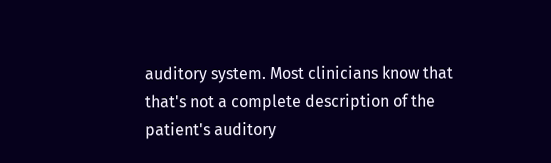auditory system. Most clinicians know that that's not a complete description of the patient's auditory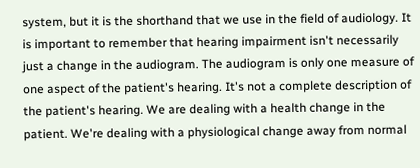system, but it is the shorthand that we use in the field of audiology. It is important to remember that hearing impairment isn't necessarily just a change in the audiogram. The audiogram is only one measure of one aspect of the patient's hearing. It's not a complete description of the patient's hearing. We are dealing with a health change in the patient. We're dealing with a physiological change away from normal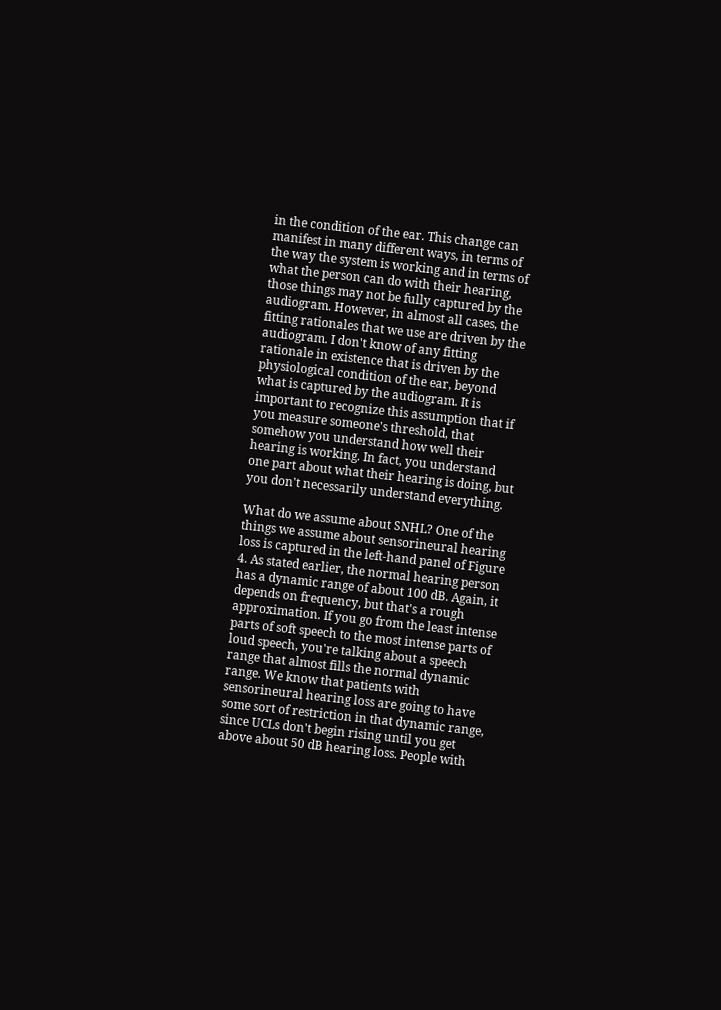in the condition of the ear. This change can manifest in many different ways, in terms of the way the system is working and in terms of what the person can do with their hearing, those things may not be fully captured by the audiogram. However, in almost all cases, the fitting rationales that we use are driven by the audiogram. I don't know of any fitting rationale in existence that is driven by the physiological condition of the ear, beyond what is captured by the audiogram. It is important to recognize this assumption that if you measure someone's threshold, that somehow you understand how well their hearing is working. In fact, you understand one part about what their hearing is doing, but you don't necessarily understand everything.

What do we assume about SNHL? One of the things we assume about sensorineural hearing loss is captured in the left-hand panel of Figure 4. As stated earlier, the normal hearing person has a dynamic range of about 100 dB. Again, it depends on frequency, but that's a rough approximation. If you go from the least intense parts of soft speech to the most intense parts of loud speech, you're talking about a speech range that almost fills the normal dynamic range. We know that patients with sensorineural hearing loss are going to have some sort of restriction in that dynamic range, since UCLs don't begin rising until you get above about 50 dB hearing loss. People with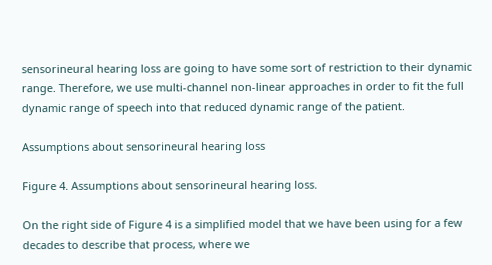sensorineural hearing loss are going to have some sort of restriction to their dynamic range. Therefore, we use multi-channel non-linear approaches in order to fit the full dynamic range of speech into that reduced dynamic range of the patient.

Assumptions about sensorineural hearing loss

Figure 4. Assumptions about sensorineural hearing loss.

On the right side of Figure 4 is a simplified model that we have been using for a few decades to describe that process, where we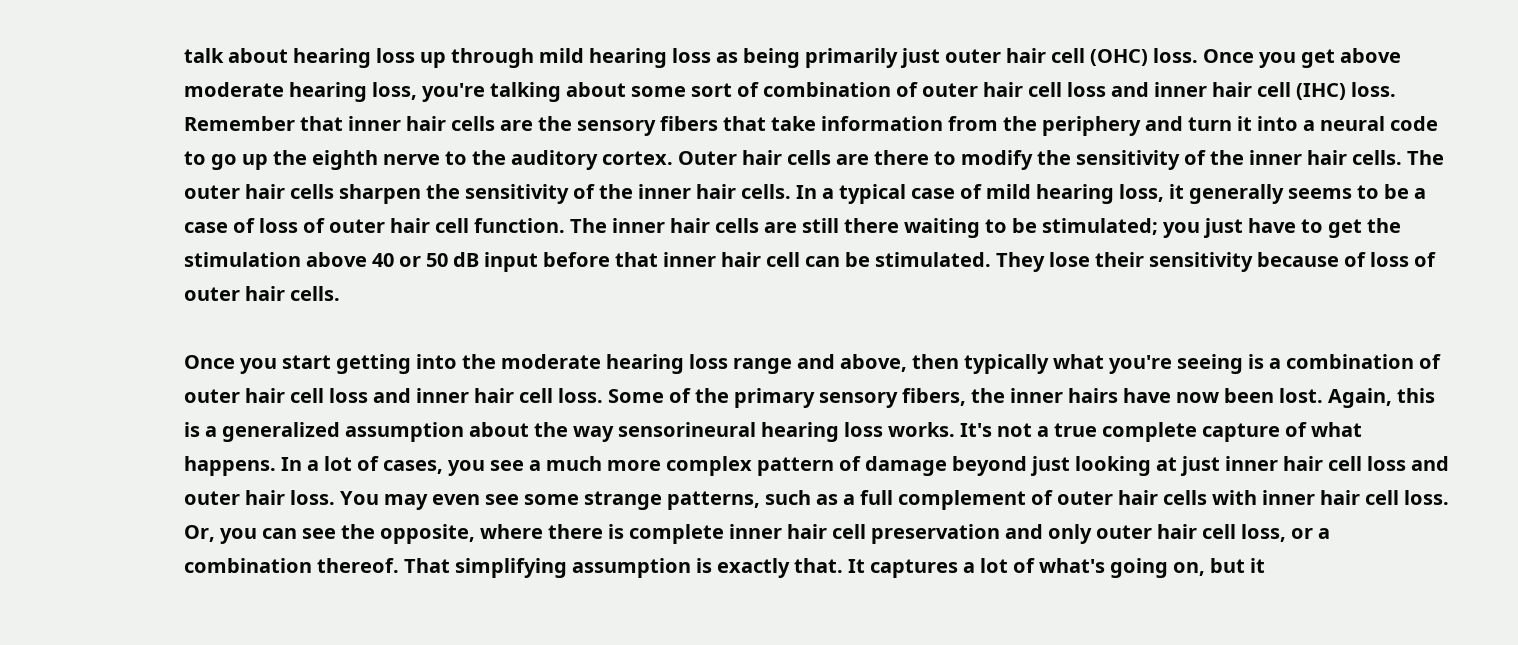talk about hearing loss up through mild hearing loss as being primarily just outer hair cell (OHC) loss. Once you get above moderate hearing loss, you're talking about some sort of combination of outer hair cell loss and inner hair cell (IHC) loss. Remember that inner hair cells are the sensory fibers that take information from the periphery and turn it into a neural code to go up the eighth nerve to the auditory cortex. Outer hair cells are there to modify the sensitivity of the inner hair cells. The outer hair cells sharpen the sensitivity of the inner hair cells. In a typical case of mild hearing loss, it generally seems to be a case of loss of outer hair cell function. The inner hair cells are still there waiting to be stimulated; you just have to get the stimulation above 40 or 50 dB input before that inner hair cell can be stimulated. They lose their sensitivity because of loss of outer hair cells.

Once you start getting into the moderate hearing loss range and above, then typically what you're seeing is a combination of outer hair cell loss and inner hair cell loss. Some of the primary sensory fibers, the inner hairs have now been lost. Again, this is a generalized assumption about the way sensorineural hearing loss works. It's not a true complete capture of what happens. In a lot of cases, you see a much more complex pattern of damage beyond just looking at just inner hair cell loss and outer hair loss. You may even see some strange patterns, such as a full complement of outer hair cells with inner hair cell loss. Or, you can see the opposite, where there is complete inner hair cell preservation and only outer hair cell loss, or a combination thereof. That simplifying assumption is exactly that. It captures a lot of what's going on, but it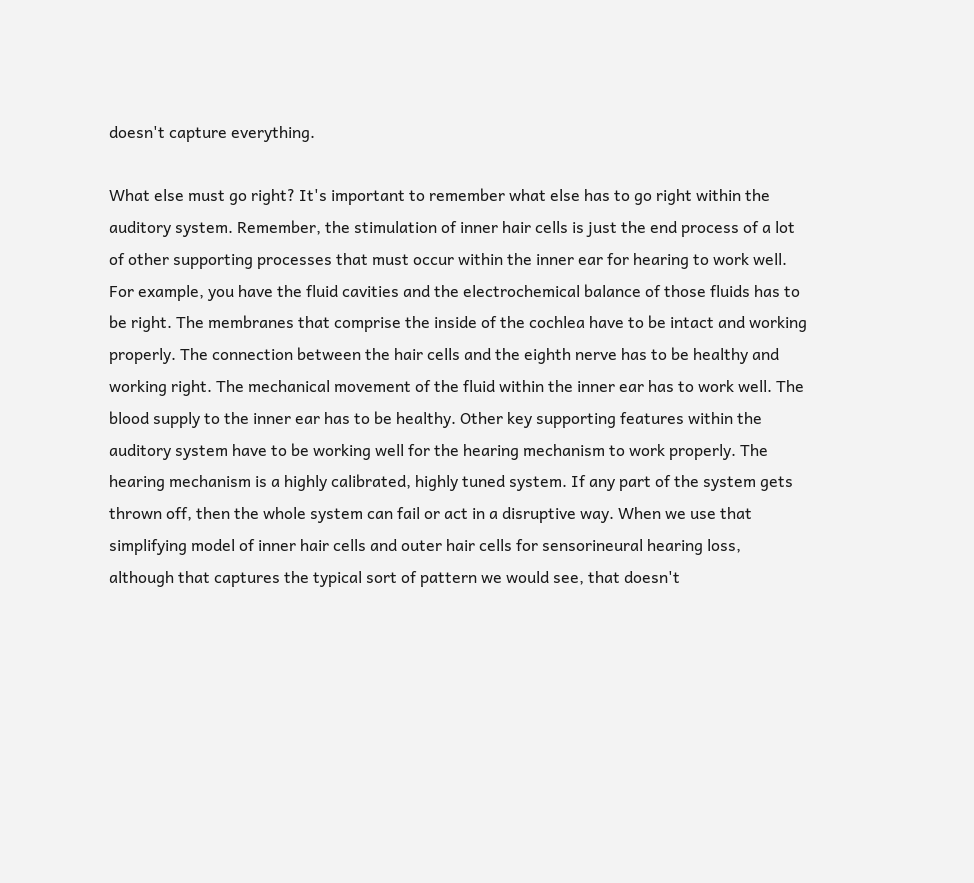doesn't capture everything.

What else must go right? It's important to remember what else has to go right within the auditory system. Remember, the stimulation of inner hair cells is just the end process of a lot of other supporting processes that must occur within the inner ear for hearing to work well. For example, you have the fluid cavities and the electrochemical balance of those fluids has to be right. The membranes that comprise the inside of the cochlea have to be intact and working properly. The connection between the hair cells and the eighth nerve has to be healthy and working right. The mechanical movement of the fluid within the inner ear has to work well. The blood supply to the inner ear has to be healthy. Other key supporting features within the auditory system have to be working well for the hearing mechanism to work properly. The hearing mechanism is a highly calibrated, highly tuned system. If any part of the system gets thrown off, then the whole system can fail or act in a disruptive way. When we use that simplifying model of inner hair cells and outer hair cells for sensorineural hearing loss, although that captures the typical sort of pattern we would see, that doesn't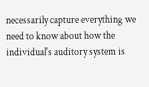necessarily capture everything we need to know about how the individual's auditory system is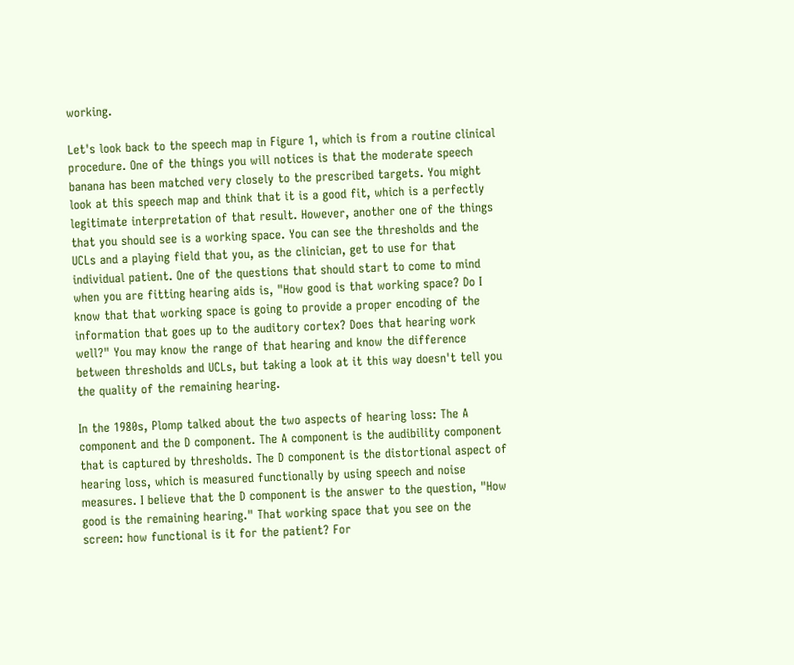working.

Let's look back to the speech map in Figure 1, which is from a routine clinical procedure. One of the things you will notices is that the moderate speech banana has been matched very closely to the prescribed targets. You might look at this speech map and think that it is a good fit, which is a perfectly legitimate interpretation of that result. However, another one of the things that you should see is a working space. You can see the thresholds and the UCLs and a playing field that you, as the clinician, get to use for that individual patient. One of the questions that should start to come to mind when you are fitting hearing aids is, "How good is that working space? Do I know that that working space is going to provide a proper encoding of the information that goes up to the auditory cortex? Does that hearing work well?" You may know the range of that hearing and know the difference between thresholds and UCLs, but taking a look at it this way doesn't tell you the quality of the remaining hearing.

In the 1980s, Plomp talked about the two aspects of hearing loss: The A component and the D component. The A component is the audibility component that is captured by thresholds. The D component is the distortional aspect of hearing loss, which is measured functionally by using speech and noise measures. I believe that the D component is the answer to the question, "How good is the remaining hearing." That working space that you see on the screen: how functional is it for the patient? For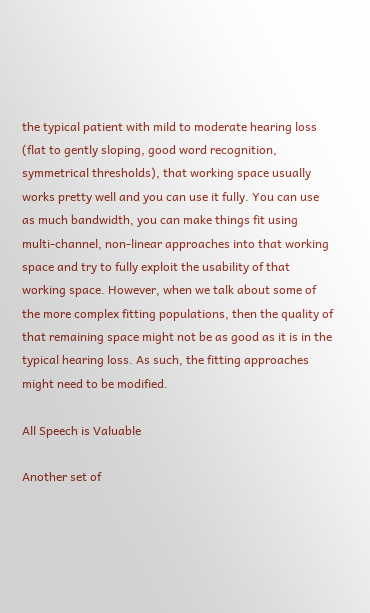the typical patient with mild to moderate hearing loss (flat to gently sloping, good word recognition, symmetrical thresholds), that working space usually works pretty well and you can use it fully. You can use as much bandwidth, you can make things fit using multi-channel, non-linear approaches into that working space and try to fully exploit the usability of that working space. However, when we talk about some of the more complex fitting populations, then the quality of that remaining space might not be as good as it is in the typical hearing loss. As such, the fitting approaches might need to be modified.

All Speech is Valuable

Another set of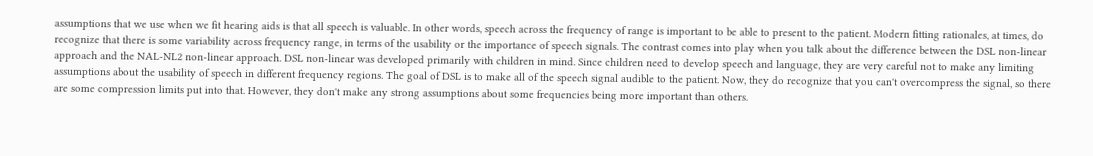assumptions that we use when we fit hearing aids is that all speech is valuable. In other words, speech across the frequency of range is important to be able to present to the patient. Modern fitting rationales, at times, do recognize that there is some variability across frequency range, in terms of the usability or the importance of speech signals. The contrast comes into play when you talk about the difference between the DSL non-linear approach and the NAL-NL2 non-linear approach. DSL non-linear was developed primarily with children in mind. Since children need to develop speech and language, they are very careful not to make any limiting assumptions about the usability of speech in different frequency regions. The goal of DSL is to make all of the speech signal audible to the patient. Now, they do recognize that you can't overcompress the signal, so there are some compression limits put into that. However, they don't make any strong assumptions about some frequencies being more important than others.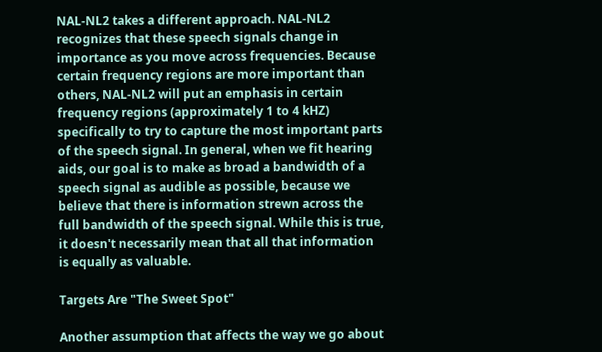NAL-NL2 takes a different approach. NAL-NL2 recognizes that these speech signals change in importance as you move across frequencies. Because certain frequency regions are more important than others, NAL-NL2 will put an emphasis in certain frequency regions (approximately 1 to 4 kHZ) specifically to try to capture the most important parts of the speech signal. In general, when we fit hearing aids, our goal is to make as broad a bandwidth of a speech signal as audible as possible, because we believe that there is information strewn across the full bandwidth of the speech signal. While this is true, it doesn't necessarily mean that all that information is equally as valuable.

Targets Are "The Sweet Spot"

Another assumption that affects the way we go about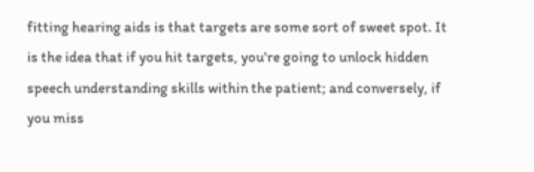fitting hearing aids is that targets are some sort of sweet spot. It is the idea that if you hit targets, you're going to unlock hidden speech understanding skills within the patient; and conversely, if you miss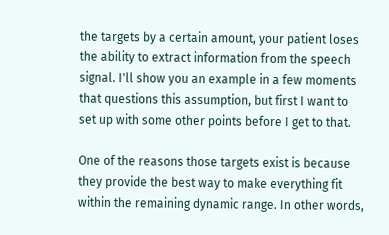the targets by a certain amount, your patient loses the ability to extract information from the speech signal. I'll show you an example in a few moments that questions this assumption, but first I want to set up with some other points before I get to that.

One of the reasons those targets exist is because they provide the best way to make everything fit within the remaining dynamic range. In other words,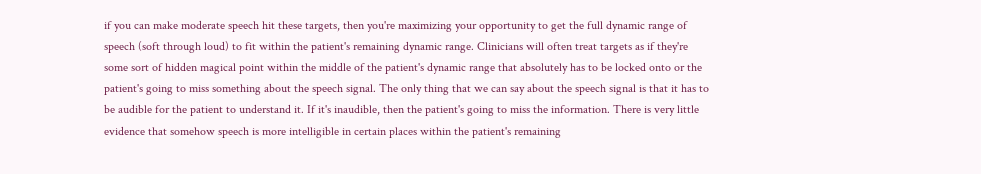if you can make moderate speech hit these targets, then you're maximizing your opportunity to get the full dynamic range of speech (soft through loud) to fit within the patient's remaining dynamic range. Clinicians will often treat targets as if they're some sort of hidden magical point within the middle of the patient's dynamic range that absolutely has to be locked onto or the patient's going to miss something about the speech signal. The only thing that we can say about the speech signal is that it has to be audible for the patient to understand it. If it's inaudible, then the patient's going to miss the information. There is very little evidence that somehow speech is more intelligible in certain places within the patient's remaining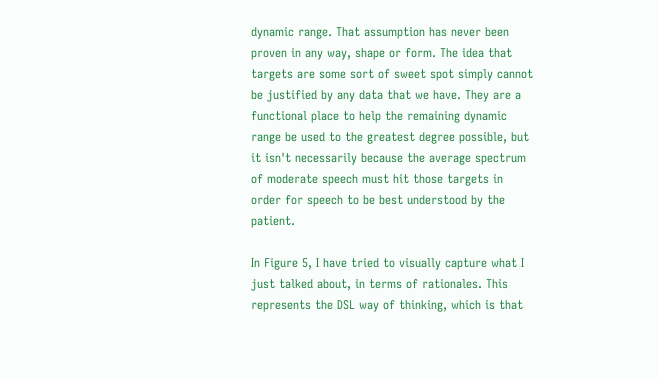dynamic range. That assumption has never been proven in any way, shape or form. The idea that targets are some sort of sweet spot simply cannot be justified by any data that we have. They are a functional place to help the remaining dynamic range be used to the greatest degree possible, but it isn't necessarily because the average spectrum of moderate speech must hit those targets in order for speech to be best understood by the patient.

In Figure 5, I have tried to visually capture what I just talked about, in terms of rationales. This represents the DSL way of thinking, which is that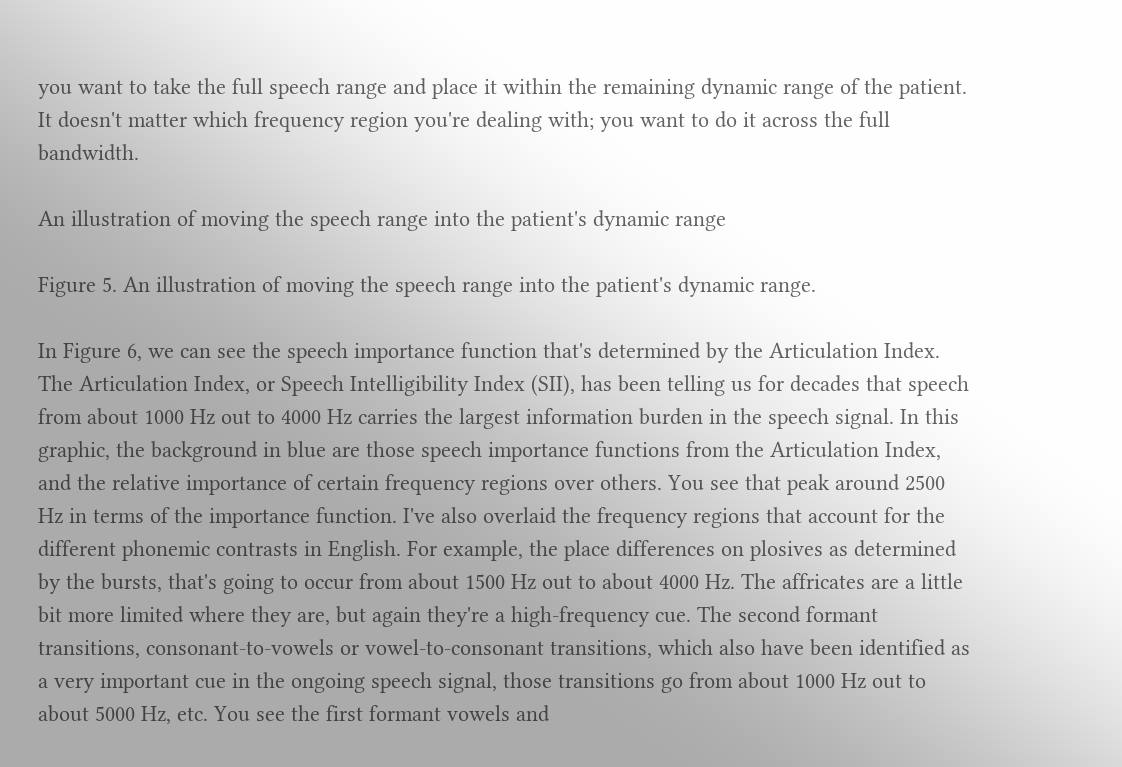you want to take the full speech range and place it within the remaining dynamic range of the patient. It doesn't matter which frequency region you're dealing with; you want to do it across the full bandwidth.

An illustration of moving the speech range into the patient's dynamic range

Figure 5. An illustration of moving the speech range into the patient's dynamic range.

In Figure 6, we can see the speech importance function that's determined by the Articulation Index. The Articulation Index, or Speech Intelligibility Index (SII), has been telling us for decades that speech from about 1000 Hz out to 4000 Hz carries the largest information burden in the speech signal. In this graphic, the background in blue are those speech importance functions from the Articulation Index, and the relative importance of certain frequency regions over others. You see that peak around 2500 Hz in terms of the importance function. I've also overlaid the frequency regions that account for the different phonemic contrasts in English. For example, the place differences on plosives as determined by the bursts, that's going to occur from about 1500 Hz out to about 4000 Hz. The affricates are a little bit more limited where they are, but again they're a high-frequency cue. The second formant transitions, consonant-to-vowels or vowel-to-consonant transitions, which also have been identified as a very important cue in the ongoing speech signal, those transitions go from about 1000 Hz out to about 5000 Hz, etc. You see the first formant vowels and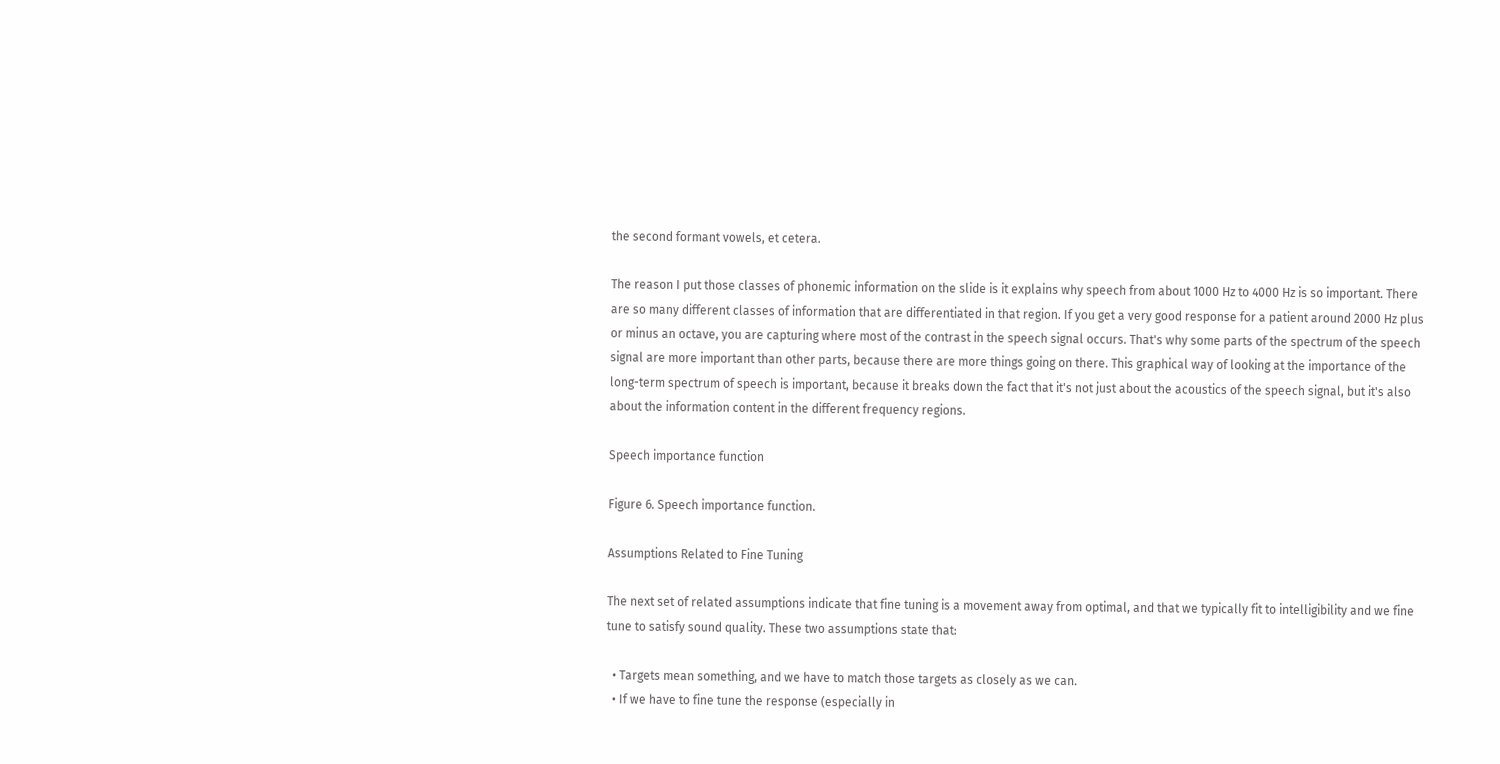the second formant vowels, et cetera.

The reason I put those classes of phonemic information on the slide is it explains why speech from about 1000 Hz to 4000 Hz is so important. There are so many different classes of information that are differentiated in that region. If you get a very good response for a patient around 2000 Hz plus or minus an octave, you are capturing where most of the contrast in the speech signal occurs. That's why some parts of the spectrum of the speech signal are more important than other parts, because there are more things going on there. This graphical way of looking at the importance of the long-term spectrum of speech is important, because it breaks down the fact that it's not just about the acoustics of the speech signal, but it's also about the information content in the different frequency regions.

Speech importance function

Figure 6. Speech importance function.

Assumptions Related to Fine Tuning

The next set of related assumptions indicate that fine tuning is a movement away from optimal, and that we typically fit to intelligibility and we fine tune to satisfy sound quality. These two assumptions state that:

  • Targets mean something, and we have to match those targets as closely as we can.
  • If we have to fine tune the response (especially in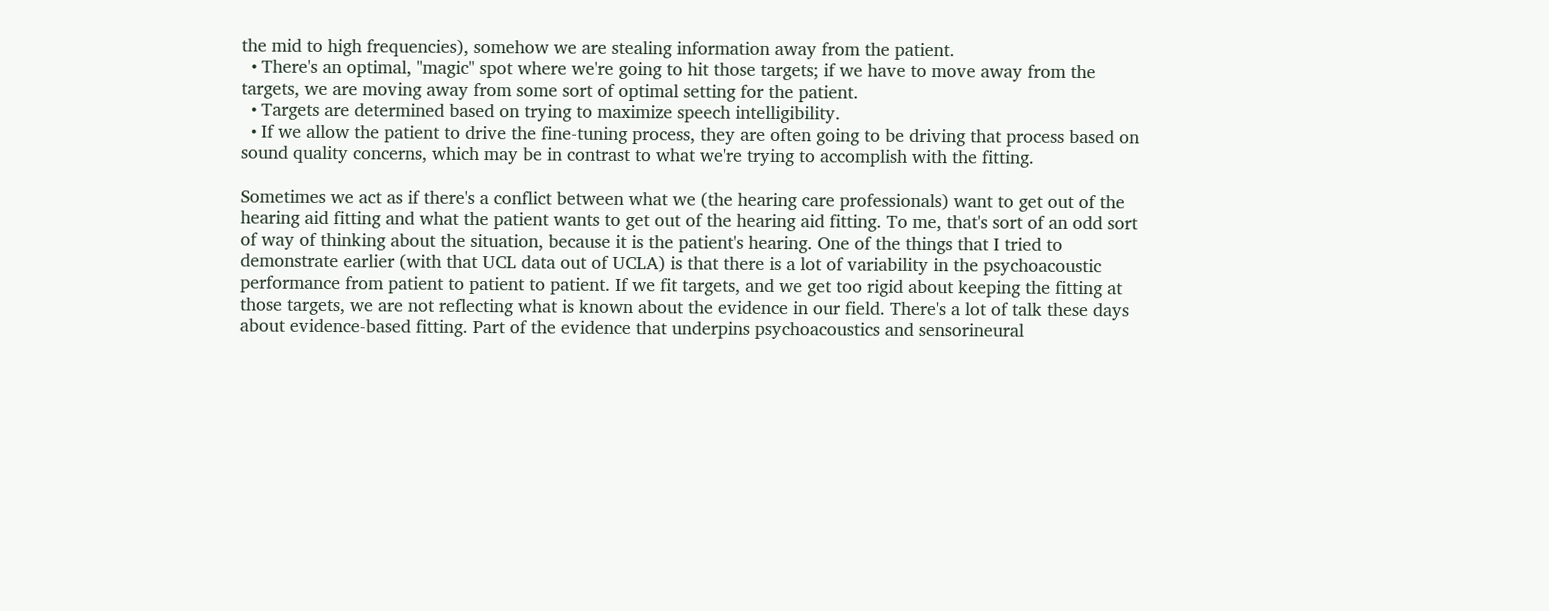the mid to high frequencies), somehow we are stealing information away from the patient.
  • There's an optimal, "magic" spot where we're going to hit those targets; if we have to move away from the targets, we are moving away from some sort of optimal setting for the patient.
  • Targets are determined based on trying to maximize speech intelligibility.
  • If we allow the patient to drive the fine-tuning process, they are often going to be driving that process based on sound quality concerns, which may be in contrast to what we're trying to accomplish with the fitting.

Sometimes we act as if there's a conflict between what we (the hearing care professionals) want to get out of the hearing aid fitting and what the patient wants to get out of the hearing aid fitting. To me, that's sort of an odd sort of way of thinking about the situation, because it is the patient's hearing. One of the things that I tried to demonstrate earlier (with that UCL data out of UCLA) is that there is a lot of variability in the psychoacoustic performance from patient to patient to patient. If we fit targets, and we get too rigid about keeping the fitting at those targets, we are not reflecting what is known about the evidence in our field. There's a lot of talk these days about evidence-based fitting. Part of the evidence that underpins psychoacoustics and sensorineural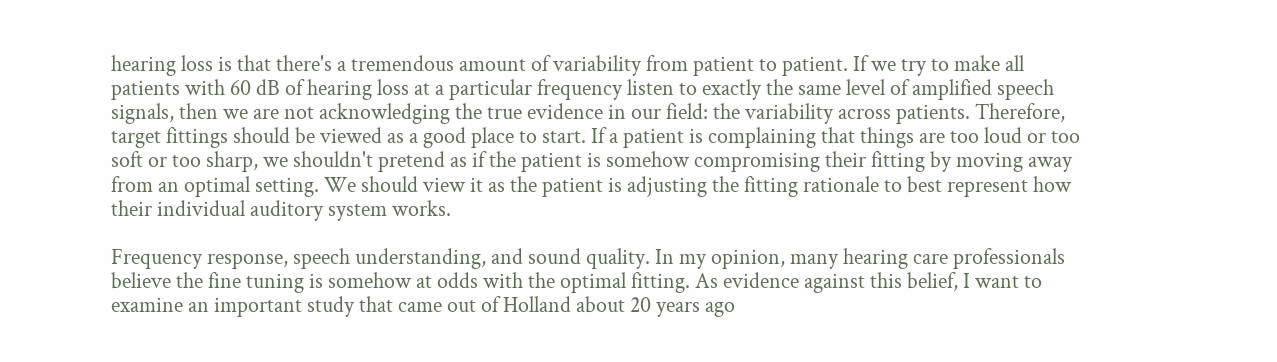hearing loss is that there's a tremendous amount of variability from patient to patient. If we try to make all patients with 60 dB of hearing loss at a particular frequency listen to exactly the same level of amplified speech signals, then we are not acknowledging the true evidence in our field: the variability across patients. Therefore, target fittings should be viewed as a good place to start. If a patient is complaining that things are too loud or too soft or too sharp, we shouldn't pretend as if the patient is somehow compromising their fitting by moving away from an optimal setting. We should view it as the patient is adjusting the fitting rationale to best represent how their individual auditory system works.

Frequency response, speech understanding, and sound quality. In my opinion, many hearing care professionals believe the fine tuning is somehow at odds with the optimal fitting. As evidence against this belief, I want to examine an important study that came out of Holland about 20 years ago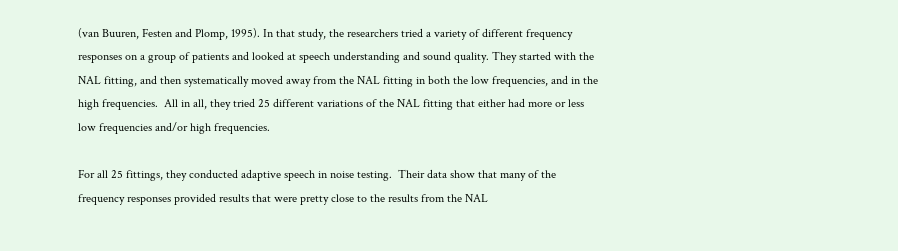(van Buuren, Festen and Plomp, 1995). In that study, the researchers tried a variety of different frequency responses on a group of patients and looked at speech understanding and sound quality. They started with the NAL fitting, and then systematically moved away from the NAL fitting in both the low frequencies, and in the high frequencies.  All in all, they tried 25 different variations of the NAL fitting that either had more or less low frequencies and/or high frequencies.

For all 25 fittings, they conducted adaptive speech in noise testing.  Their data show that many of the frequency responses provided results that were pretty close to the results from the NAL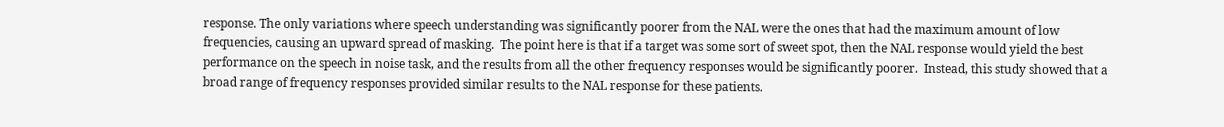response. The only variations where speech understanding was significantly poorer from the NAL were the ones that had the maximum amount of low frequencies, causing an upward spread of masking.  The point here is that if a target was some sort of sweet spot, then the NAL response would yield the best performance on the speech in noise task, and the results from all the other frequency responses would be significantly poorer.  Instead, this study showed that a broad range of frequency responses provided similar results to the NAL response for these patients.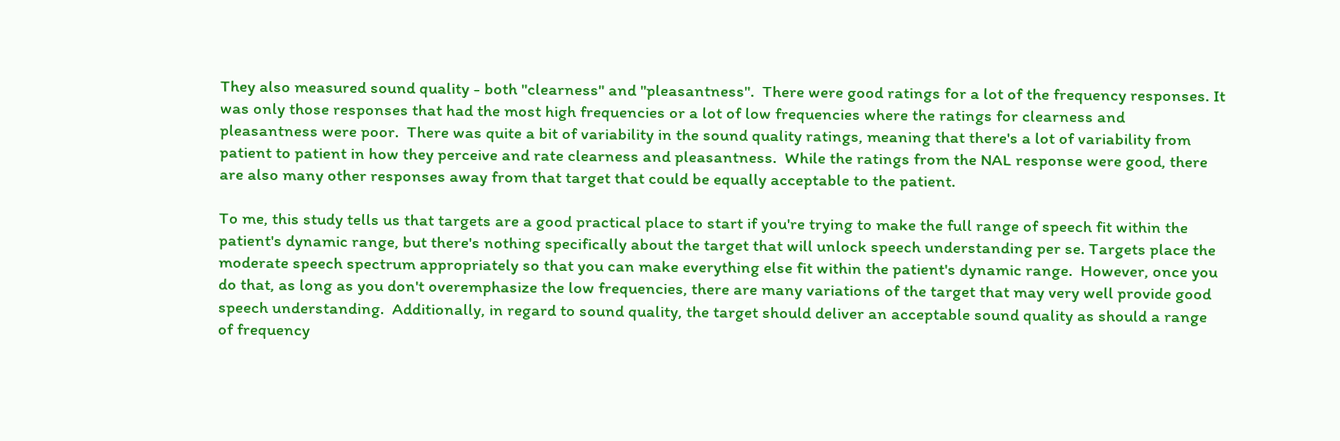They also measured sound quality - both "clearness" and "pleasantness".  There were good ratings for a lot of the frequency responses. It was only those responses that had the most high frequencies or a lot of low frequencies where the ratings for clearness and pleasantness were poor.  There was quite a bit of variability in the sound quality ratings, meaning that there's a lot of variability from patient to patient in how they perceive and rate clearness and pleasantness.  While the ratings from the NAL response were good, there are also many other responses away from that target that could be equally acceptable to the patient.

To me, this study tells us that targets are a good practical place to start if you're trying to make the full range of speech fit within the patient's dynamic range, but there's nothing specifically about the target that will unlock speech understanding per se. Targets place the moderate speech spectrum appropriately so that you can make everything else fit within the patient's dynamic range.  However, once you do that, as long as you don't overemphasize the low frequencies, there are many variations of the target that may very well provide good speech understanding.  Additionally, in regard to sound quality, the target should deliver an acceptable sound quality as should a range of frequency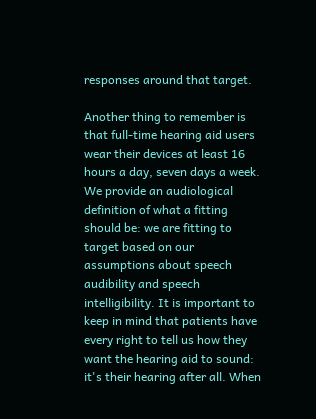responses around that target.

Another thing to remember is that full-time hearing aid users wear their devices at least 16 hours a day, seven days a week. We provide an audiological definition of what a fitting should be: we are fitting to target based on our assumptions about speech audibility and speech intelligibility. It is important to keep in mind that patients have every right to tell us how they want the hearing aid to sound: it's their hearing after all. When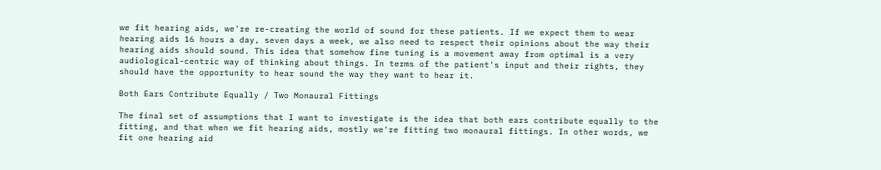we fit hearing aids, we're re-creating the world of sound for these patients. If we expect them to wear hearing aids 16 hours a day, seven days a week, we also need to respect their opinions about the way their hearing aids should sound. This idea that somehow fine tuning is a movement away from optimal is a very audiological-centric way of thinking about things. In terms of the patient's input and their rights, they should have the opportunity to hear sound the way they want to hear it.

Both Ears Contribute Equally / Two Monaural Fittings

The final set of assumptions that I want to investigate is the idea that both ears contribute equally to the fitting, and that when we fit hearing aids, mostly we're fitting two monaural fittings. In other words, we fit one hearing aid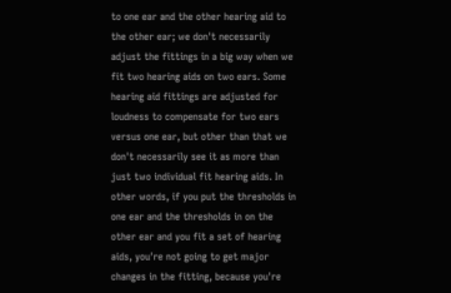to one ear and the other hearing aid to the other ear; we don't necessarily adjust the fittings in a big way when we fit two hearing aids on two ears. Some hearing aid fittings are adjusted for loudness to compensate for two ears versus one ear, but other than that we don't necessarily see it as more than just two individual fit hearing aids. In other words, if you put the thresholds in one ear and the thresholds in on the other ear and you fit a set of hearing aids, you're not going to get major changes in the fitting, because you're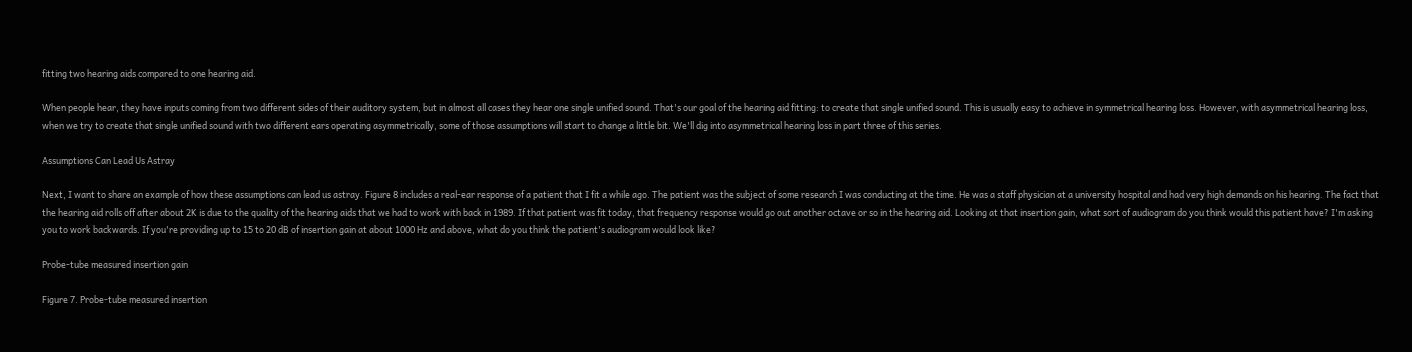fitting two hearing aids compared to one hearing aid.

When people hear, they have inputs coming from two different sides of their auditory system, but in almost all cases they hear one single unified sound. That's our goal of the hearing aid fitting: to create that single unified sound. This is usually easy to achieve in symmetrical hearing loss. However, with asymmetrical hearing loss, when we try to create that single unified sound with two different ears operating asymmetrically, some of those assumptions will start to change a little bit. We'll dig into asymmetrical hearing loss in part three of this series.

Assumptions Can Lead Us Astray

Next, I want to share an example of how these assumptions can lead us astray. Figure 8 includes a real-ear response of a patient that I fit a while ago. The patient was the subject of some research I was conducting at the time. He was a staff physician at a university hospital and had very high demands on his hearing. The fact that the hearing aid rolls off after about 2K is due to the quality of the hearing aids that we had to work with back in 1989. If that patient was fit today, that frequency response would go out another octave or so in the hearing aid. Looking at that insertion gain, what sort of audiogram do you think would this patient have? I'm asking you to work backwards. If you're providing up to 15 to 20 dB of insertion gain at about 1000 Hz and above, what do you think the patient's audiogram would look like?

Probe-tube measured insertion gain

Figure 7. Probe-tube measured insertion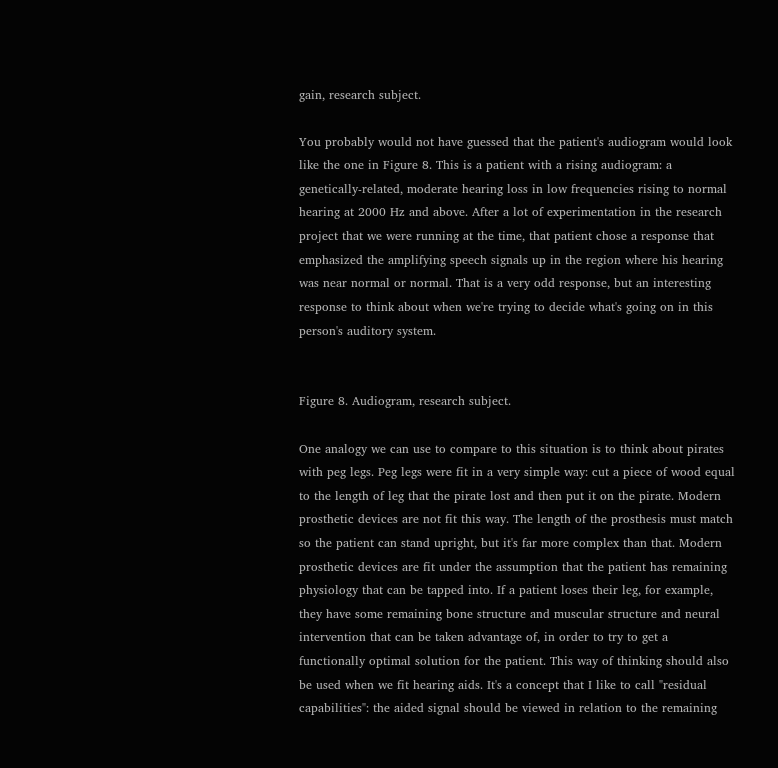gain, research subject.

You probably would not have guessed that the patient's audiogram would look like the one in Figure 8. This is a patient with a rising audiogram: a genetically-related, moderate hearing loss in low frequencies rising to normal hearing at 2000 Hz and above. After a lot of experimentation in the research project that we were running at the time, that patient chose a response that emphasized the amplifying speech signals up in the region where his hearing was near normal or normal. That is a very odd response, but an interesting response to think about when we're trying to decide what's going on in this person's auditory system.


Figure 8. Audiogram, research subject.

One analogy we can use to compare to this situation is to think about pirates with peg legs. Peg legs were fit in a very simple way: cut a piece of wood equal to the length of leg that the pirate lost and then put it on the pirate. Modern prosthetic devices are not fit this way. The length of the prosthesis must match so the patient can stand upright, but it's far more complex than that. Modern prosthetic devices are fit under the assumption that the patient has remaining physiology that can be tapped into. If a patient loses their leg, for example, they have some remaining bone structure and muscular structure and neural intervention that can be taken advantage of, in order to try to get a functionally optimal solution for the patient. This way of thinking should also be used when we fit hearing aids. It's a concept that I like to call "residual capabilities": the aided signal should be viewed in relation to the remaining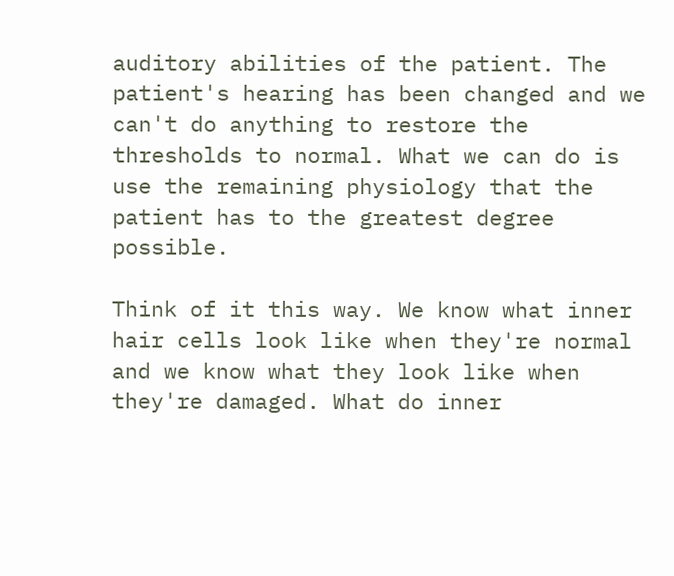auditory abilities of the patient. The patient's hearing has been changed and we can't do anything to restore the thresholds to normal. What we can do is use the remaining physiology that the patient has to the greatest degree possible.

Think of it this way. We know what inner hair cells look like when they're normal and we know what they look like when they're damaged. What do inner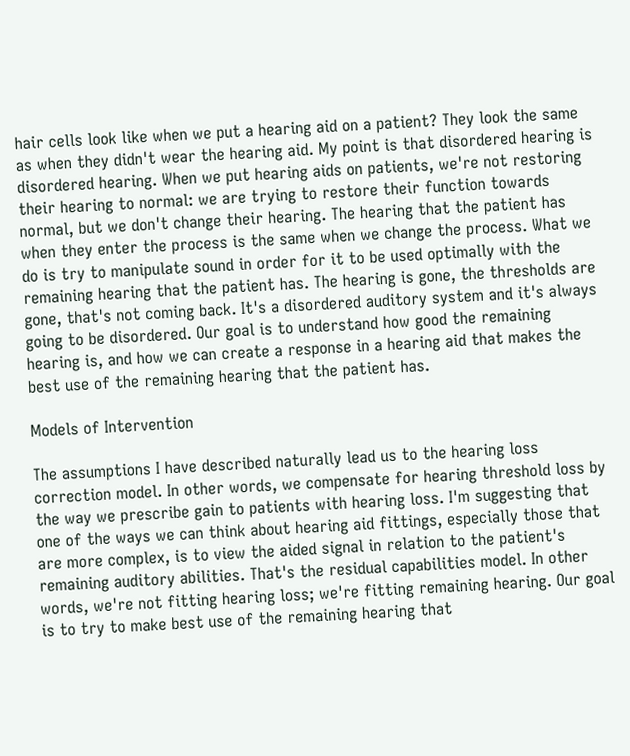hair cells look like when we put a hearing aid on a patient? They look the same as when they didn't wear the hearing aid. My point is that disordered hearing is disordered hearing. When we put hearing aids on patients, we're not restoring their hearing to normal: we are trying to restore their function towards normal, but we don't change their hearing. The hearing that the patient has when they enter the process is the same when we change the process. What we do is try to manipulate sound in order for it to be used optimally with the remaining hearing that the patient has. The hearing is gone, the thresholds are gone, that's not coming back. It's a disordered auditory system and it's always going to be disordered. Our goal is to understand how good the remaining hearing is, and how we can create a response in a hearing aid that makes the best use of the remaining hearing that the patient has.

Models of Intervention

The assumptions I have described naturally lead us to the hearing loss correction model. In other words, we compensate for hearing threshold loss by the way we prescribe gain to patients with hearing loss. I'm suggesting that one of the ways we can think about hearing aid fittings, especially those that are more complex, is to view the aided signal in relation to the patient's remaining auditory abilities. That's the residual capabilities model. In other words, we're not fitting hearing loss; we're fitting remaining hearing. Our goal is to try to make best use of the remaining hearing that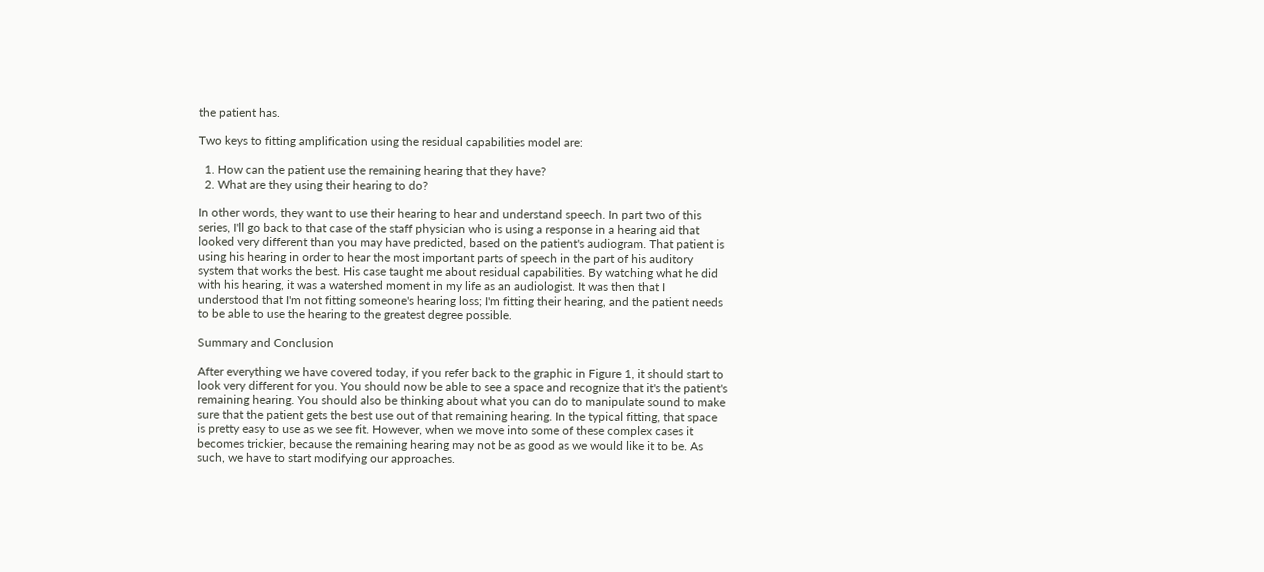the patient has.

Two keys to fitting amplification using the residual capabilities model are:

  1. How can the patient use the remaining hearing that they have?
  2. What are they using their hearing to do?

In other words, they want to use their hearing to hear and understand speech. In part two of this series, I'll go back to that case of the staff physician who is using a response in a hearing aid that looked very different than you may have predicted, based on the patient's audiogram. That patient is using his hearing in order to hear the most important parts of speech in the part of his auditory system that works the best. His case taught me about residual capabilities. By watching what he did with his hearing, it was a watershed moment in my life as an audiologist. It was then that I understood that I'm not fitting someone's hearing loss; I'm fitting their hearing, and the patient needs to be able to use the hearing to the greatest degree possible.

Summary and Conclusion

After everything we have covered today, if you refer back to the graphic in Figure 1, it should start to look very different for you. You should now be able to see a space and recognize that it's the patient's remaining hearing. You should also be thinking about what you can do to manipulate sound to make sure that the patient gets the best use out of that remaining hearing. In the typical fitting, that space is pretty easy to use as we see fit. However, when we move into some of these complex cases it becomes trickier, because the remaining hearing may not be as good as we would like it to be. As such, we have to start modifying our approaches.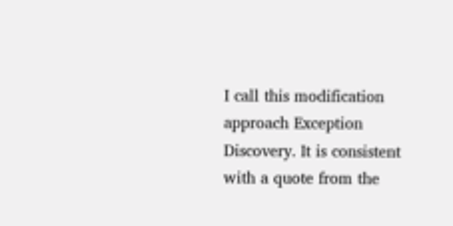I call this modification approach Exception Discovery. It is consistent with a quote from the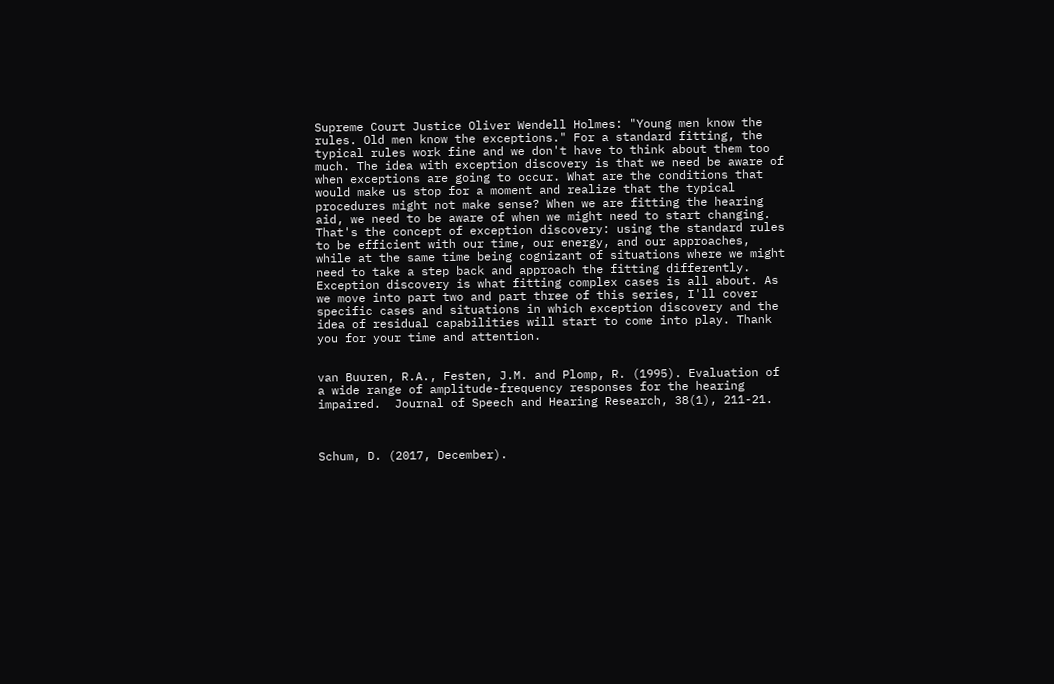Supreme Court Justice Oliver Wendell Holmes: "Young men know the rules. Old men know the exceptions." For a standard fitting, the typical rules work fine and we don't have to think about them too much. The idea with exception discovery is that we need be aware of when exceptions are going to occur. What are the conditions that would make us stop for a moment and realize that the typical procedures might not make sense? When we are fitting the hearing aid, we need to be aware of when we might need to start changing. That's the concept of exception discovery: using the standard rules to be efficient with our time, our energy, and our approaches, while at the same time being cognizant of situations where we might need to take a step back and approach the fitting differently. Exception discovery is what fitting complex cases is all about. As we move into part two and part three of this series, I'll cover specific cases and situations in which exception discovery and the idea of residual capabilities will start to come into play. Thank you for your time and attention.


van Buuren, R.A., Festen, J.M. and Plomp, R. (1995). Evaluation of a wide range of amplitude-frequency responses for the hearing impaired.  Journal of Speech and Hearing Research, 38(1), 211-21.



Schum, D. (2017, December).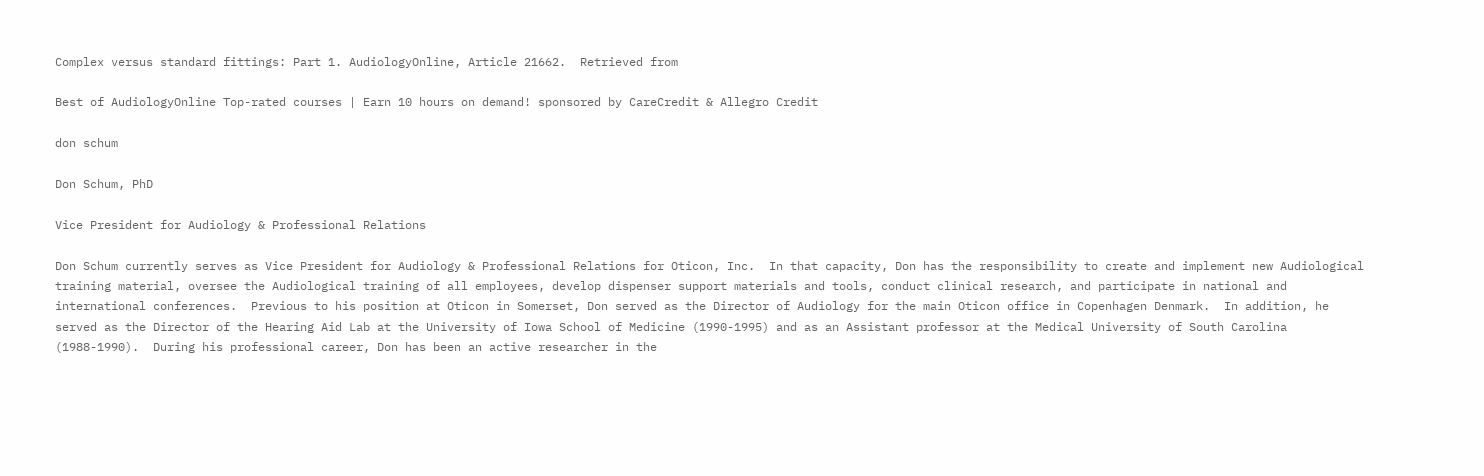Complex versus standard fittings: Part 1. AudiologyOnline, Article 21662.  Retrieved from

Best of AudiologyOnline Top-rated courses | Earn 10 hours on demand! sponsored by CareCredit & Allegro Credit

don schum

Don Schum, PhD

Vice President for Audiology & Professional Relations

Don Schum currently serves as Vice President for Audiology & Professional Relations for Oticon, Inc.  In that capacity, Don has the responsibility to create and implement new Audiological training material, oversee the Audiological training of all employees, develop dispenser support materials and tools, conduct clinical research, and participate in national and international conferences.  Previous to his position at Oticon in Somerset, Don served as the Director of Audiology for the main Oticon office in Copenhagen Denmark.  In addition, he served as the Director of the Hearing Aid Lab at the University of Iowa School of Medicine (1990-1995) and as an Assistant professor at the Medical University of South Carolina (1988-1990).  During his professional career, Don has been an active researcher in the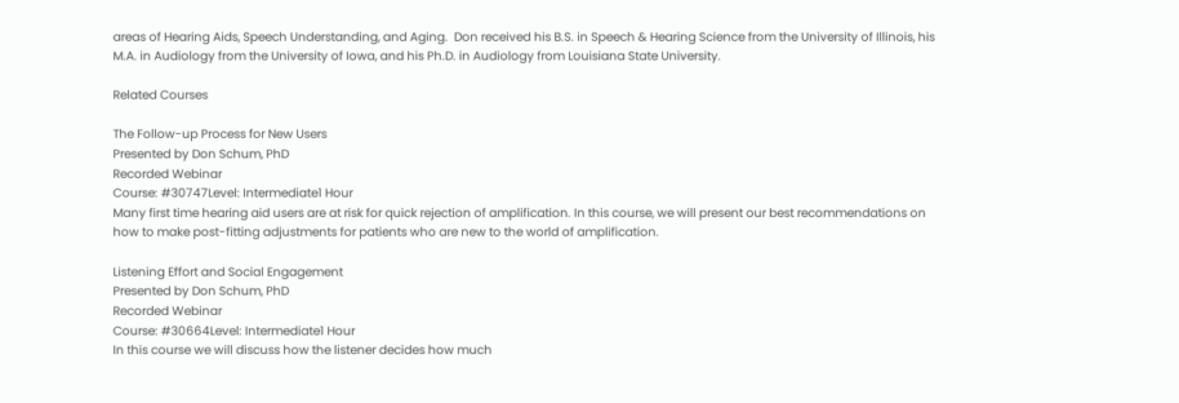areas of Hearing Aids, Speech Understanding, and Aging.  Don received his B.S. in Speech & Hearing Science from the University of Illinois, his M.A. in Audiology from the University of Iowa, and his Ph.D. in Audiology from Louisiana State University.

Related Courses

The Follow-up Process for New Users
Presented by Don Schum, PhD
Recorded Webinar
Course: #30747Level: Intermediate1 Hour
Many first time hearing aid users are at risk for quick rejection of amplification. In this course, we will present our best recommendations on how to make post-fitting adjustments for patients who are new to the world of amplification.

Listening Effort and Social Engagement
Presented by Don Schum, PhD
Recorded Webinar
Course: #30664Level: Intermediate1 Hour
In this course we will discuss how the listener decides how much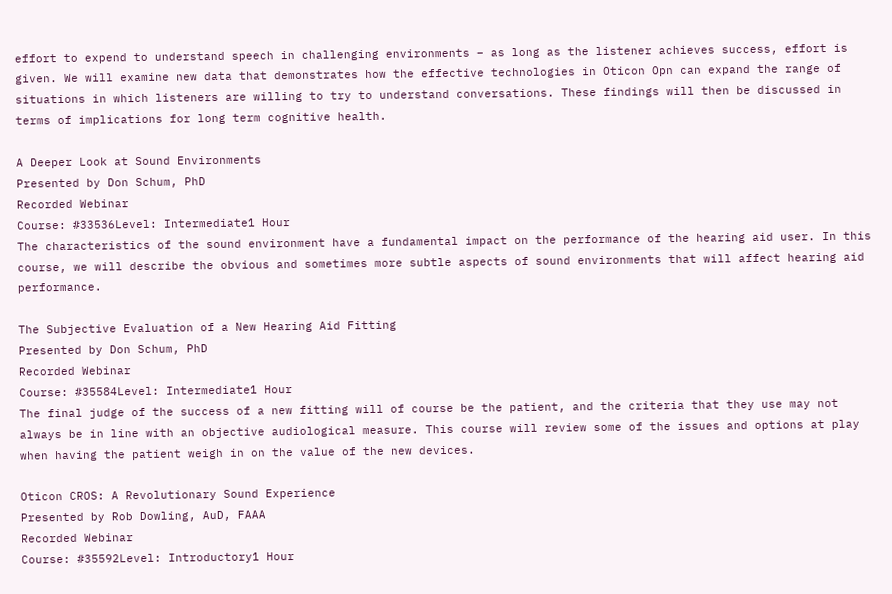effort to expend to understand speech in challenging environments – as long as the listener achieves success, effort is given. We will examine new data that demonstrates how the effective technologies in Oticon Opn can expand the range of situations in which listeners are willing to try to understand conversations. These findings will then be discussed in terms of implications for long term cognitive health.

A Deeper Look at Sound Environments
Presented by Don Schum, PhD
Recorded Webinar
Course: #33536Level: Intermediate1 Hour
The characteristics of the sound environment have a fundamental impact on the performance of the hearing aid user. In this course, we will describe the obvious and sometimes more subtle aspects of sound environments that will affect hearing aid performance.

The Subjective Evaluation of a New Hearing Aid Fitting
Presented by Don Schum, PhD
Recorded Webinar
Course: #35584Level: Intermediate1 Hour
The final judge of the success of a new fitting will of course be the patient, and the criteria that they use may not always be in line with an objective audiological measure. This course will review some of the issues and options at play when having the patient weigh in on the value of the new devices.

Oticon CROS: A Revolutionary Sound Experience
Presented by Rob Dowling, AuD, FAAA
Recorded Webinar
Course: #35592Level: Introductory1 Hour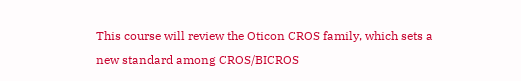This course will review the Oticon CROS family, which sets a new standard among CROS/BICROS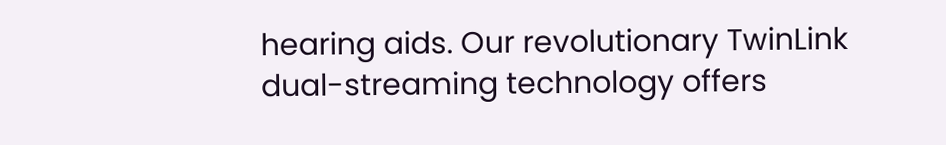hearing aids. Our revolutionary TwinLink dual-streaming technology offers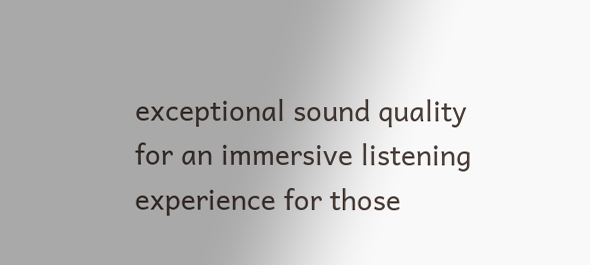exceptional sound quality for an immersive listening experience for those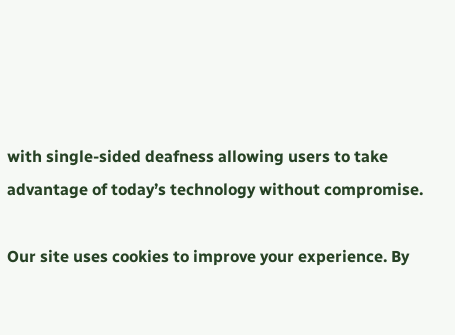with single-sided deafness allowing users to take advantage of today’s technology without compromise.

Our site uses cookies to improve your experience. By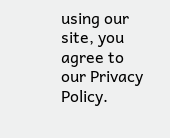using our site, you agree to our Privacy Policy.